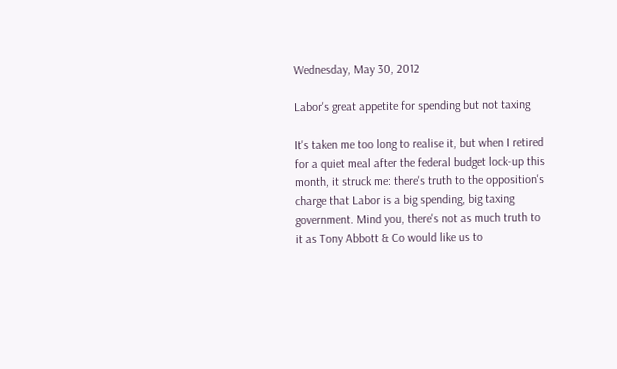Wednesday, May 30, 2012

Labor's great appetite for spending but not taxing

It's taken me too long to realise it, but when I retired for a quiet meal after the federal budget lock-up this month, it struck me: there's truth to the opposition's charge that Labor is a big spending, big taxing government. Mind you, there's not as much truth to it as Tony Abbott & Co would like us to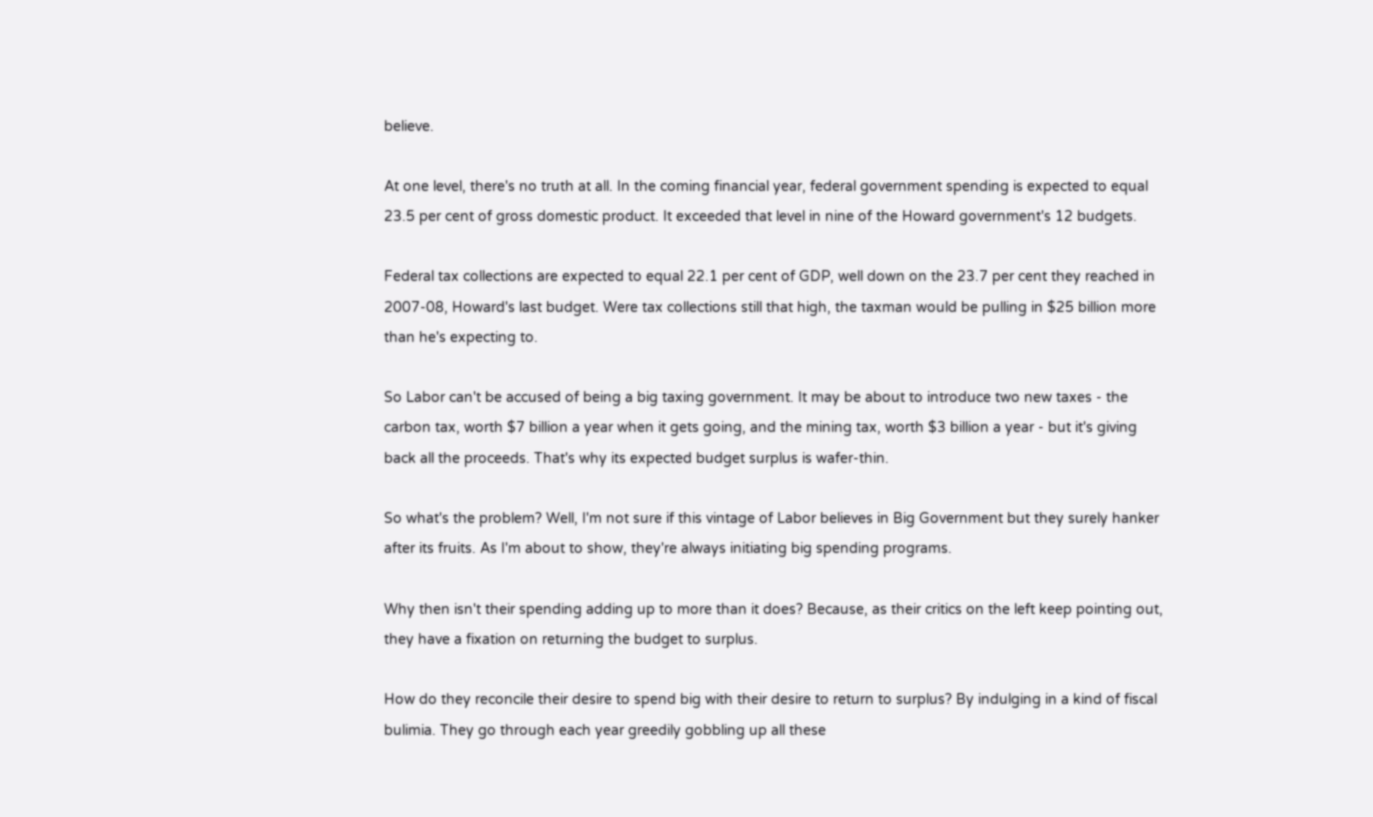believe.

At one level, there's no truth at all. In the coming financial year, federal government spending is expected to equal 23.5 per cent of gross domestic product. It exceeded that level in nine of the Howard government's 12 budgets.

Federal tax collections are expected to equal 22.1 per cent of GDP, well down on the 23.7 per cent they reached in 2007-08, Howard's last budget. Were tax collections still that high, the taxman would be pulling in $25 billion more than he's expecting to.

So Labor can't be accused of being a big taxing government. It may be about to introduce two new taxes - the carbon tax, worth $7 billion a year when it gets going, and the mining tax, worth $3 billion a year - but it's giving back all the proceeds. That's why its expected budget surplus is wafer-thin.

So what's the problem? Well, I'm not sure if this vintage of Labor believes in Big Government but they surely hanker after its fruits. As I'm about to show, they're always initiating big spending programs.

Why then isn't their spending adding up to more than it does? Because, as their critics on the left keep pointing out, they have a fixation on returning the budget to surplus.

How do they reconcile their desire to spend big with their desire to return to surplus? By indulging in a kind of fiscal bulimia. They go through each year greedily gobbling up all these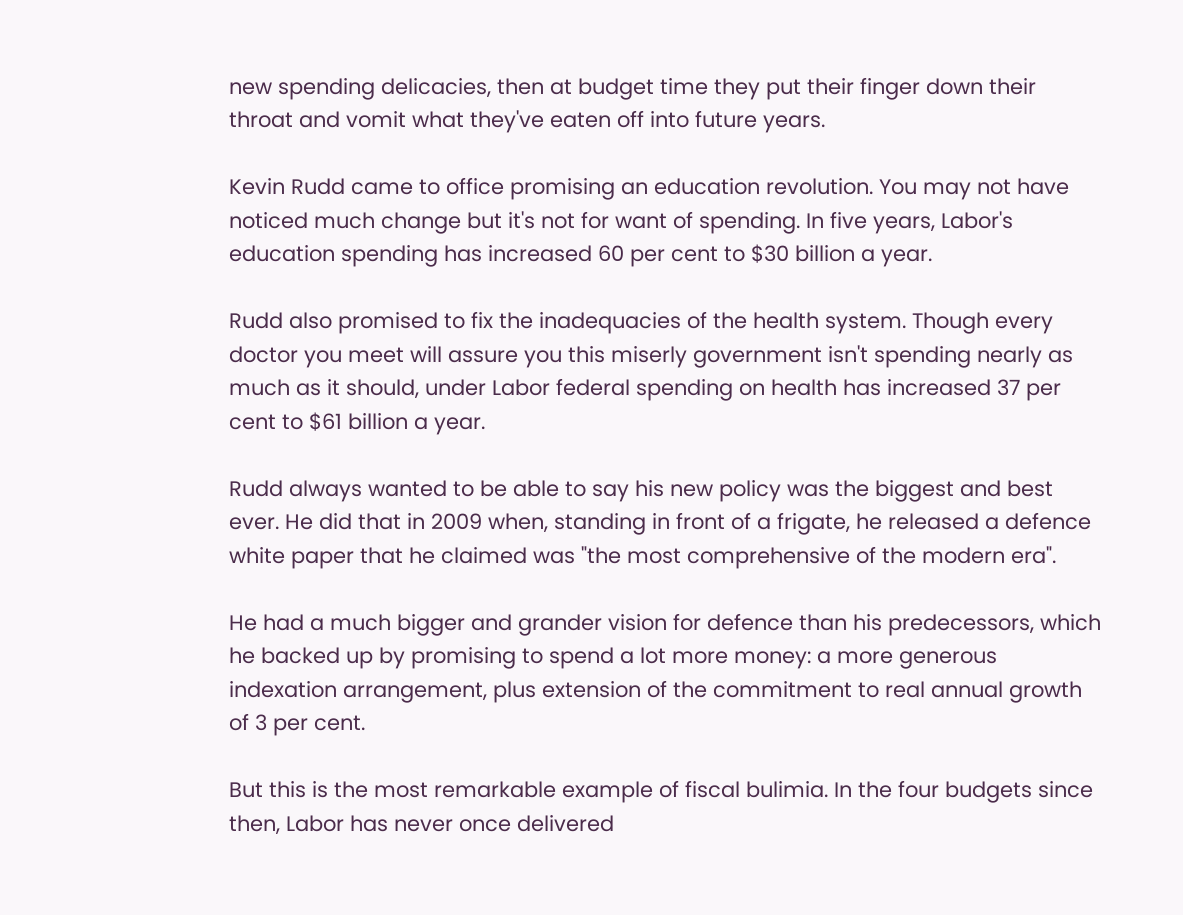new spending delicacies, then at budget time they put their finger down their throat and vomit what they've eaten off into future years.

Kevin Rudd came to office promising an education revolution. You may not have noticed much change but it's not for want of spending. In five years, Labor's education spending has increased 60 per cent to $30 billion a year.

Rudd also promised to fix the inadequacies of the health system. Though every doctor you meet will assure you this miserly government isn't spending nearly as much as it should, under Labor federal spending on health has increased 37 per cent to $61 billion a year.

Rudd always wanted to be able to say his new policy was the biggest and best ever. He did that in 2009 when, standing in front of a frigate, he released a defence white paper that he claimed was "the most comprehensive of the modern era".

He had a much bigger and grander vision for defence than his predecessors, which he backed up by promising to spend a lot more money: a more generous indexation arrangement, plus extension of the commitment to real annual growth of 3 per cent.

But this is the most remarkable example of fiscal bulimia. In the four budgets since then, Labor has never once delivered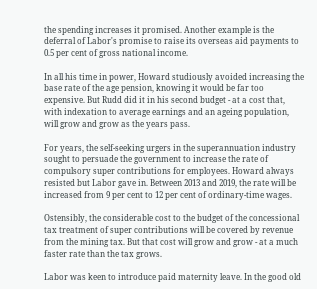the spending increases it promised. Another example is the deferral of Labor's promise to raise its overseas aid payments to 0.5 per cent of gross national income.

In all his time in power, Howard studiously avoided increasing the base rate of the age pension, knowing it would be far too expensive. But Rudd did it in his second budget - at a cost that, with indexation to average earnings and an ageing population, will grow and grow as the years pass.

For years, the self-seeking urgers in the superannuation industry sought to persuade the government to increase the rate of compulsory super contributions for employees. Howard always resisted but Labor gave in. Between 2013 and 2019, the rate will be increased from 9 per cent to 12 per cent of ordinary-time wages.

Ostensibly, the considerable cost to the budget of the concessional tax treatment of super contributions will be covered by revenue from the mining tax. But that cost will grow and grow - at a much faster rate than the tax grows.

Labor was keen to introduce paid maternity leave. In the good old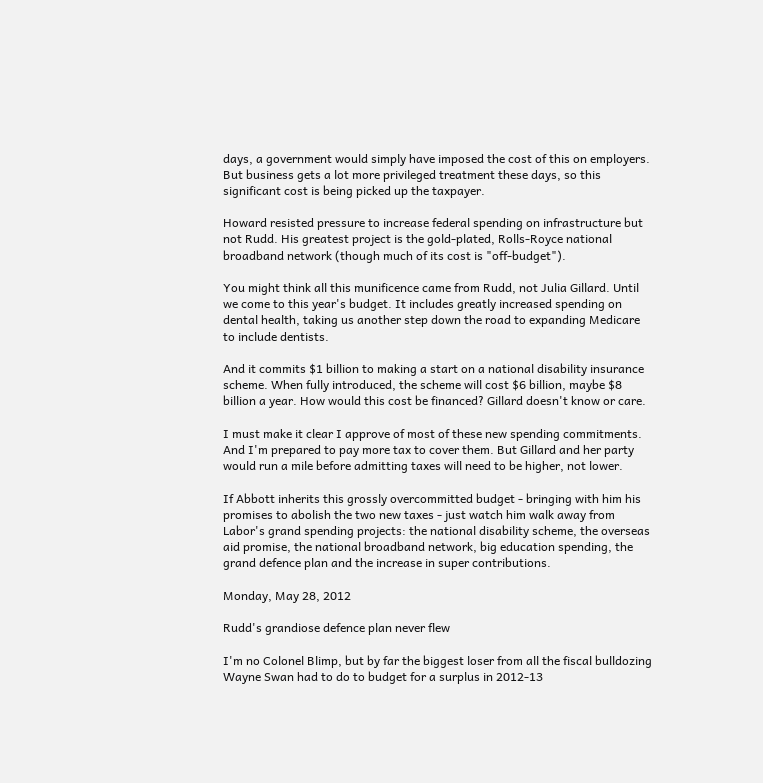days, a government would simply have imposed the cost of this on employers. But business gets a lot more privileged treatment these days, so this significant cost is being picked up the taxpayer.

Howard resisted pressure to increase federal spending on infrastructure but not Rudd. His greatest project is the gold-plated, Rolls-Royce national broadband network (though much of its cost is "off-budget").

You might think all this munificence came from Rudd, not Julia Gillard. Until we come to this year's budget. It includes greatly increased spending on dental health, taking us another step down the road to expanding Medicare to include dentists.

And it commits $1 billion to making a start on a national disability insurance scheme. When fully introduced, the scheme will cost $6 billion, maybe $8 billion a year. How would this cost be financed? Gillard doesn't know or care.

I must make it clear I approve of most of these new spending commitments. And I'm prepared to pay more tax to cover them. But Gillard and her party would run a mile before admitting taxes will need to be higher, not lower.

If Abbott inherits this grossly overcommitted budget - bringing with him his promises to abolish the two new taxes - just watch him walk away from Labor's grand spending projects: the national disability scheme, the overseas aid promise, the national broadband network, big education spending, the grand defence plan and the increase in super contributions.

Monday, May 28, 2012

Rudd's grandiose defence plan never flew

I'm no Colonel Blimp, but by far the biggest loser from all the fiscal bulldozing Wayne Swan had to do to budget for a surplus in 2012-13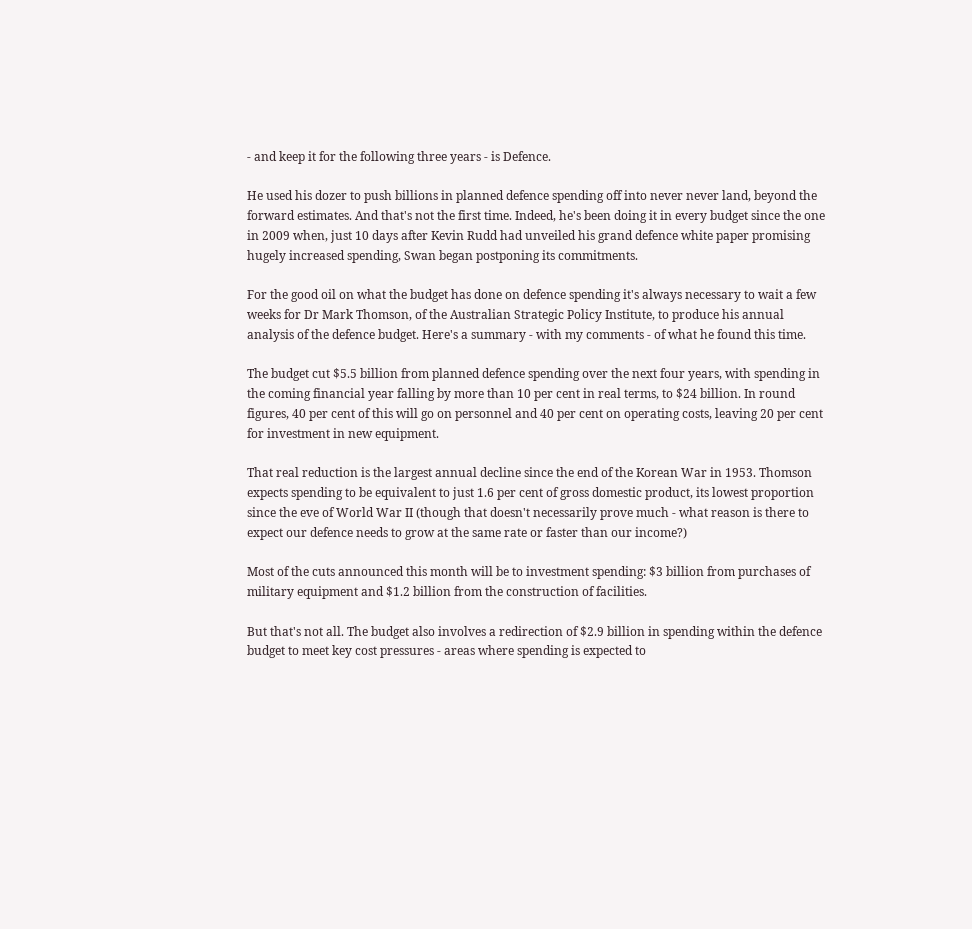- and keep it for the following three years - is Defence.

He used his dozer to push billions in planned defence spending off into never never land, beyond the forward estimates. And that's not the first time. Indeed, he's been doing it in every budget since the one in 2009 when, just 10 days after Kevin Rudd had unveiled his grand defence white paper promising hugely increased spending, Swan began postponing its commitments.

For the good oil on what the budget has done on defence spending it's always necessary to wait a few weeks for Dr Mark Thomson, of the Australian Strategic Policy Institute, to produce his annual analysis of the defence budget. Here's a summary - with my comments - of what he found this time.

The budget cut $5.5 billion from planned defence spending over the next four years, with spending in the coming financial year falling by more than 10 per cent in real terms, to $24 billion. In round figures, 40 per cent of this will go on personnel and 40 per cent on operating costs, leaving 20 per cent for investment in new equipment.

That real reduction is the largest annual decline since the end of the Korean War in 1953. Thomson expects spending to be equivalent to just 1.6 per cent of gross domestic product, its lowest proportion since the eve of World War II (though that doesn't necessarily prove much - what reason is there to expect our defence needs to grow at the same rate or faster than our income?)

Most of the cuts announced this month will be to investment spending: $3 billion from purchases of military equipment and $1.2 billion from the construction of facilities.

But that's not all. The budget also involves a redirection of $2.9 billion in spending within the defence budget to meet key cost pressures - areas where spending is expected to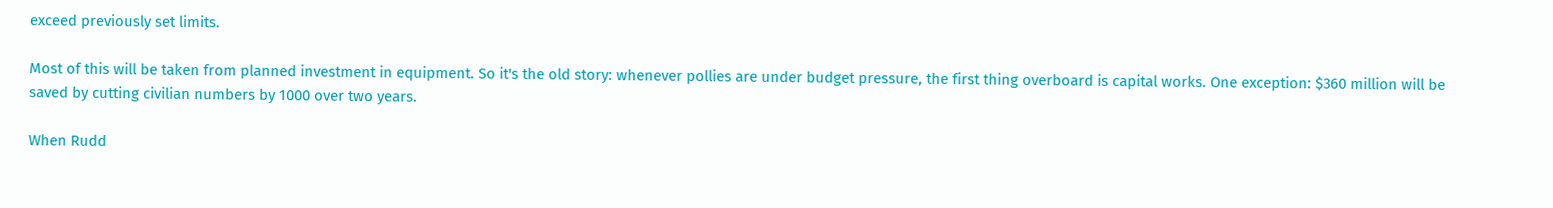exceed previously set limits.

Most of this will be taken from planned investment in equipment. So it's the old story: whenever pollies are under budget pressure, the first thing overboard is capital works. One exception: $360 million will be saved by cutting civilian numbers by 1000 over two years.

When Rudd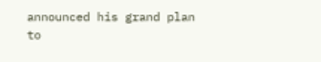announced his grand plan to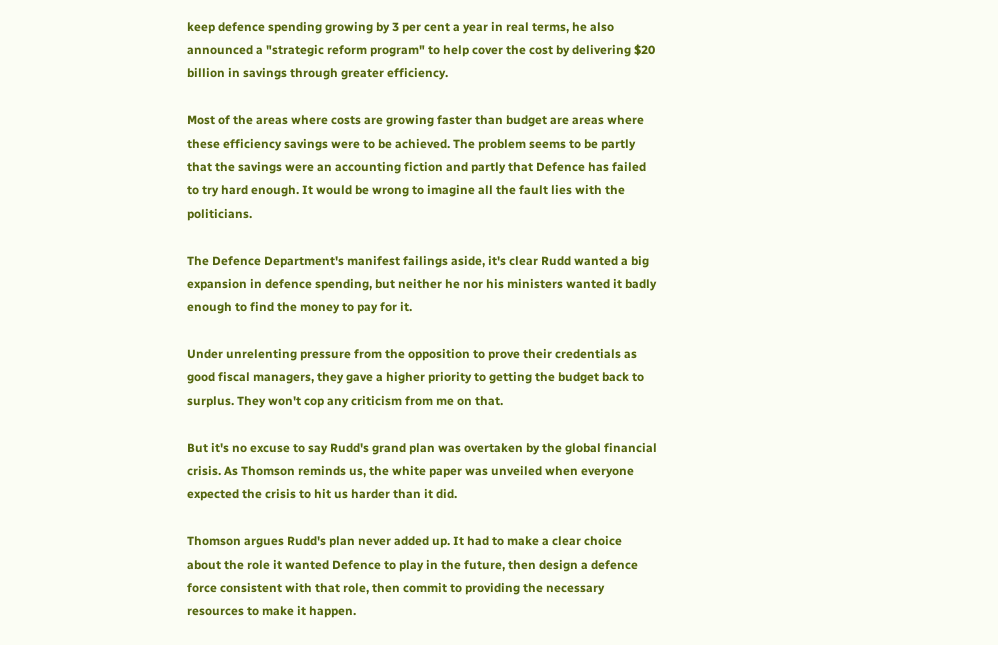keep defence spending growing by 3 per cent a year in real terms, he also announced a "strategic reform program" to help cover the cost by delivering $20 billion in savings through greater efficiency.

Most of the areas where costs are growing faster than budget are areas where these efficiency savings were to be achieved. The problem seems to be partly that the savings were an accounting fiction and partly that Defence has failed to try hard enough. It would be wrong to imagine all the fault lies with the politicians.

The Defence Department's manifest failings aside, it's clear Rudd wanted a big expansion in defence spending, but neither he nor his ministers wanted it badly enough to find the money to pay for it.

Under unrelenting pressure from the opposition to prove their credentials as good fiscal managers, they gave a higher priority to getting the budget back to surplus. They won't cop any criticism from me on that.

But it's no excuse to say Rudd's grand plan was overtaken by the global financial crisis. As Thomson reminds us, the white paper was unveiled when everyone expected the crisis to hit us harder than it did.

Thomson argues Rudd's plan never added up. It had to make a clear choice about the role it wanted Defence to play in the future, then design a defence force consistent with that role, then commit to providing the necessary resources to make it happen.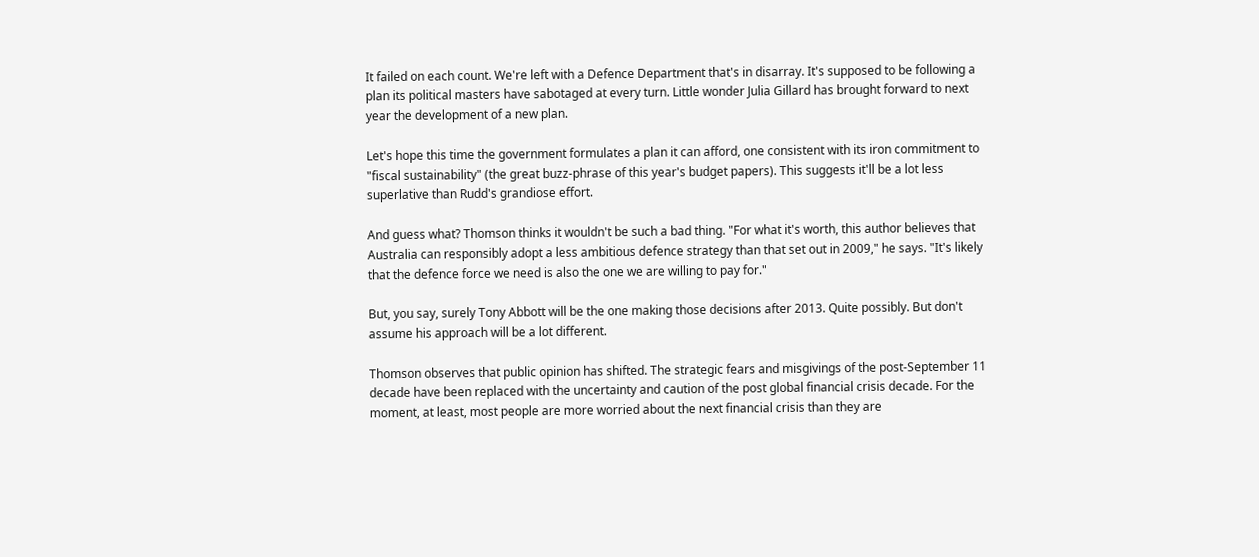It failed on each count. We're left with a Defence Department that's in disarray. It's supposed to be following a plan its political masters have sabotaged at every turn. Little wonder Julia Gillard has brought forward to next year the development of a new plan.

Let's hope this time the government formulates a plan it can afford, one consistent with its iron commitment to "fiscal sustainability" (the great buzz-phrase of this year's budget papers). This suggests it'll be a lot less superlative than Rudd's grandiose effort.

And guess what? Thomson thinks it wouldn't be such a bad thing. "For what it's worth, this author believes that Australia can responsibly adopt a less ambitious defence strategy than that set out in 2009," he says. "It's likely that the defence force we need is also the one we are willing to pay for."

But, you say, surely Tony Abbott will be the one making those decisions after 2013. Quite possibly. But don't assume his approach will be a lot different.

Thomson observes that public opinion has shifted. The strategic fears and misgivings of the post-September 11 decade have been replaced with the uncertainty and caution of the post global financial crisis decade. For the moment, at least, most people are more worried about the next financial crisis than they are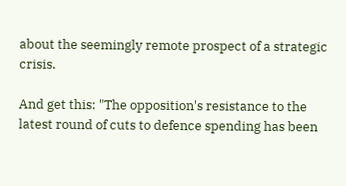about the seemingly remote prospect of a strategic crisis.

And get this: "The opposition's resistance to the latest round of cuts to defence spending has been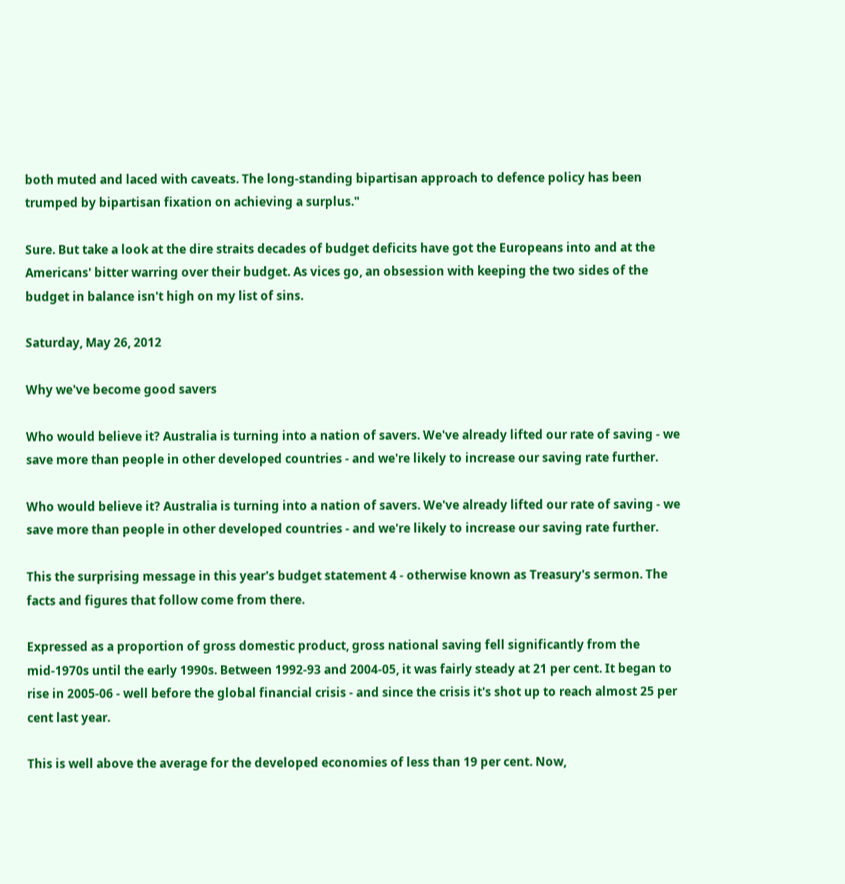both muted and laced with caveats. The long-standing bipartisan approach to defence policy has been trumped by bipartisan fixation on achieving a surplus."

Sure. But take a look at the dire straits decades of budget deficits have got the Europeans into and at the Americans' bitter warring over their budget. As vices go, an obsession with keeping the two sides of the budget in balance isn't high on my list of sins.

Saturday, May 26, 2012

Why we've become good savers

Who would believe it? Australia is turning into a nation of savers. We've already lifted our rate of saving - we save more than people in other developed countries - and we're likely to increase our saving rate further.

Who would believe it? Australia is turning into a nation of savers. We've already lifted our rate of saving - we save more than people in other developed countries - and we're likely to increase our saving rate further.

This the surprising message in this year's budget statement 4 - otherwise known as Treasury's sermon. The facts and figures that follow come from there.

Expressed as a proportion of gross domestic product, gross national saving fell significantly from the mid-1970s until the early 1990s. Between 1992-93 and 2004-05, it was fairly steady at 21 per cent. It began to rise in 2005-06 - well before the global financial crisis - and since the crisis it's shot up to reach almost 25 per cent last year.

This is well above the average for the developed economies of less than 19 per cent. Now,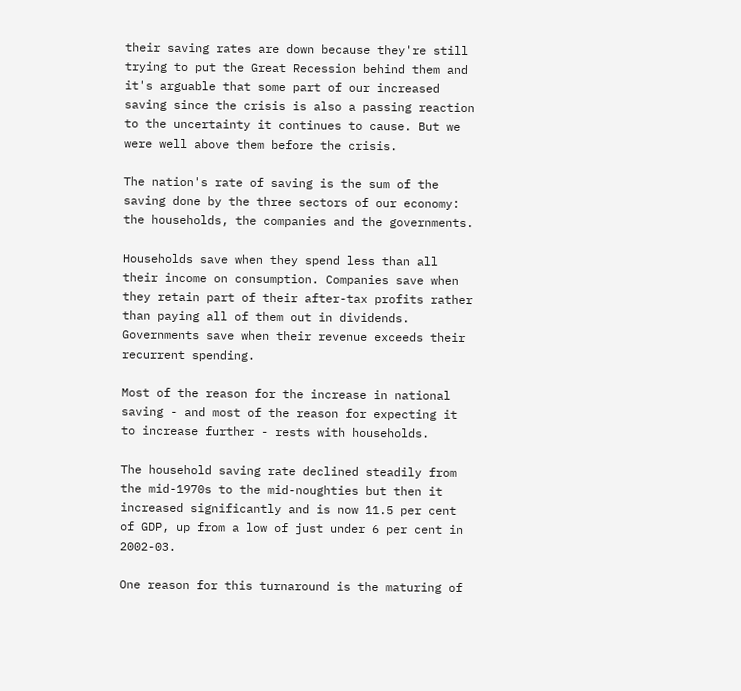their saving rates are down because they're still trying to put the Great Recession behind them and it's arguable that some part of our increased saving since the crisis is also a passing reaction to the uncertainty it continues to cause. But we were well above them before the crisis.

The nation's rate of saving is the sum of the saving done by the three sectors of our economy: the households, the companies and the governments.

Households save when they spend less than all their income on consumption. Companies save when they retain part of their after-tax profits rather than paying all of them out in dividends. Governments save when their revenue exceeds their recurrent spending.

Most of the reason for the increase in national saving - and most of the reason for expecting it to increase further - rests with households.

The household saving rate declined steadily from the mid-1970s to the mid-noughties but then it increased significantly and is now 11.5 per cent of GDP, up from a low of just under 6 per cent in 2002-03.

One reason for this turnaround is the maturing of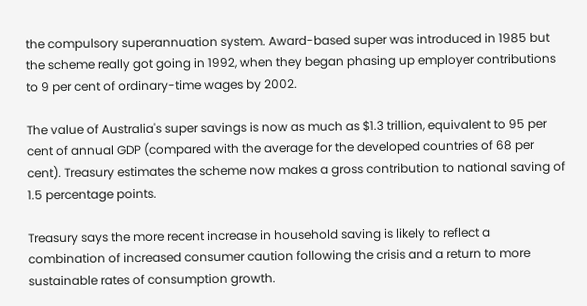the compulsory superannuation system. Award-based super was introduced in 1985 but the scheme really got going in 1992, when they began phasing up employer contributions to 9 per cent of ordinary-time wages by 2002.

The value of Australia's super savings is now as much as $1.3 trillion, equivalent to 95 per cent of annual GDP (compared with the average for the developed countries of 68 per cent). Treasury estimates the scheme now makes a gross contribution to national saving of 1.5 percentage points.

Treasury says the more recent increase in household saving is likely to reflect a combination of increased consumer caution following the crisis and a return to more sustainable rates of consumption growth.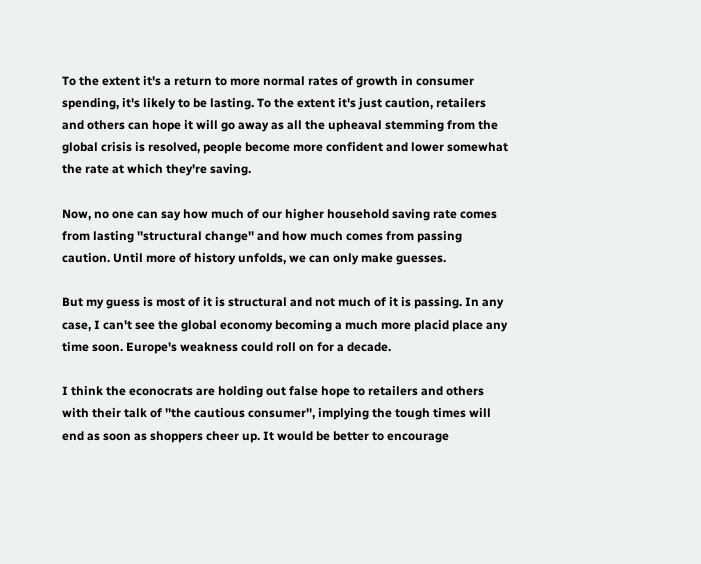To the extent it's a return to more normal rates of growth in consumer spending, it's likely to be lasting. To the extent it's just caution, retailers and others can hope it will go away as all the upheaval stemming from the global crisis is resolved, people become more confident and lower somewhat the rate at which they're saving.

Now, no one can say how much of our higher household saving rate comes from lasting ''structural change'' and how much comes from passing caution. Until more of history unfolds, we can only make guesses.

But my guess is most of it is structural and not much of it is passing. In any case, I can't see the global economy becoming a much more placid place any time soon. Europe's weakness could roll on for a decade.

I think the econocrats are holding out false hope to retailers and others with their talk of ''the cautious consumer'', implying the tough times will end as soon as shoppers cheer up. It would be better to encourage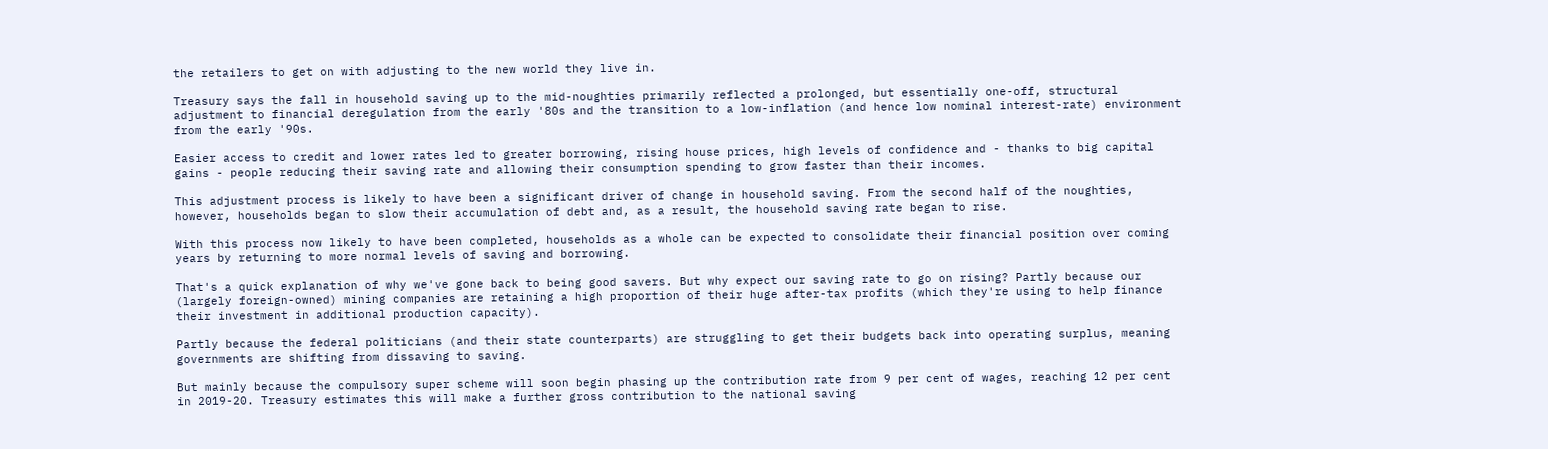the retailers to get on with adjusting to the new world they live in.

Treasury says the fall in household saving up to the mid-noughties primarily reflected a prolonged, but essentially one-off, structural adjustment to financial deregulation from the early '80s and the transition to a low-inflation (and hence low nominal interest-rate) environment from the early '90s.

Easier access to credit and lower rates led to greater borrowing, rising house prices, high levels of confidence and - thanks to big capital gains - people reducing their saving rate and allowing their consumption spending to grow faster than their incomes.

This adjustment process is likely to have been a significant driver of change in household saving. From the second half of the noughties, however, households began to slow their accumulation of debt and, as a result, the household saving rate began to rise.

With this process now likely to have been completed, households as a whole can be expected to consolidate their financial position over coming years by returning to more normal levels of saving and borrowing.

That's a quick explanation of why we've gone back to being good savers. But why expect our saving rate to go on rising? Partly because our (largely foreign-owned) mining companies are retaining a high proportion of their huge after-tax profits (which they're using to help finance their investment in additional production capacity).

Partly because the federal politicians (and their state counterparts) are struggling to get their budgets back into operating surplus, meaning governments are shifting from dissaving to saving.

But mainly because the compulsory super scheme will soon begin phasing up the contribution rate from 9 per cent of wages, reaching 12 per cent in 2019-20. Treasury estimates this will make a further gross contribution to the national saving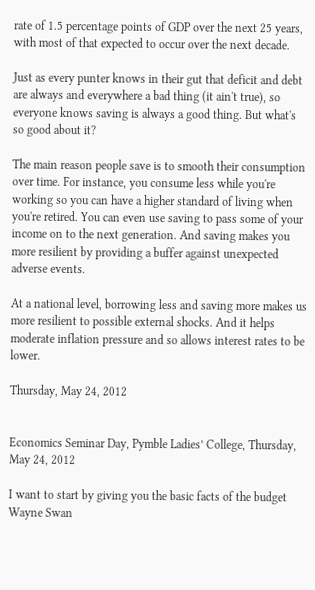rate of 1.5 percentage points of GDP over the next 25 years, with most of that expected to occur over the next decade.

Just as every punter knows in their gut that deficit and debt are always and everywhere a bad thing (it ain't true), so everyone knows saving is always a good thing. But what's so good about it?

The main reason people save is to smooth their consumption over time. For instance, you consume less while you're working so you can have a higher standard of living when you're retired. You can even use saving to pass some of your income on to the next generation. And saving makes you more resilient by providing a buffer against unexpected adverse events.

At a national level, borrowing less and saving more makes us more resilient to possible external shocks. And it helps moderate inflation pressure and so allows interest rates to be lower.

Thursday, May 24, 2012


Economics Seminar Day, Pymble Ladies’ College, Thursday, May 24, 2012

I want to start by giving you the basic facts of the budget Wayne Swan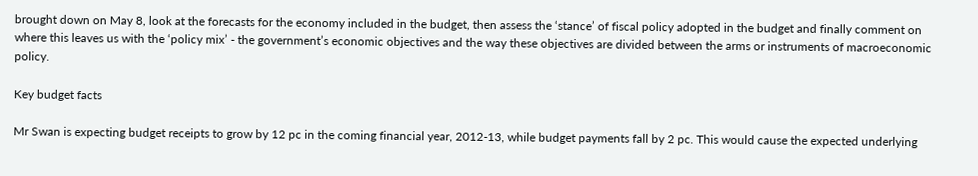brought down on May 8, look at the forecasts for the economy included in the budget, then assess the ‘stance’ of fiscal policy adopted in the budget and finally comment on where this leaves us with the ‘policy mix’ - the government’s economic objectives and the way these objectives are divided between the arms or instruments of macroeconomic policy.

Key budget facts

Mr Swan is expecting budget receipts to grow by 12 pc in the coming financial year, 2012-13, while budget payments fall by 2 pc. This would cause the expected underlying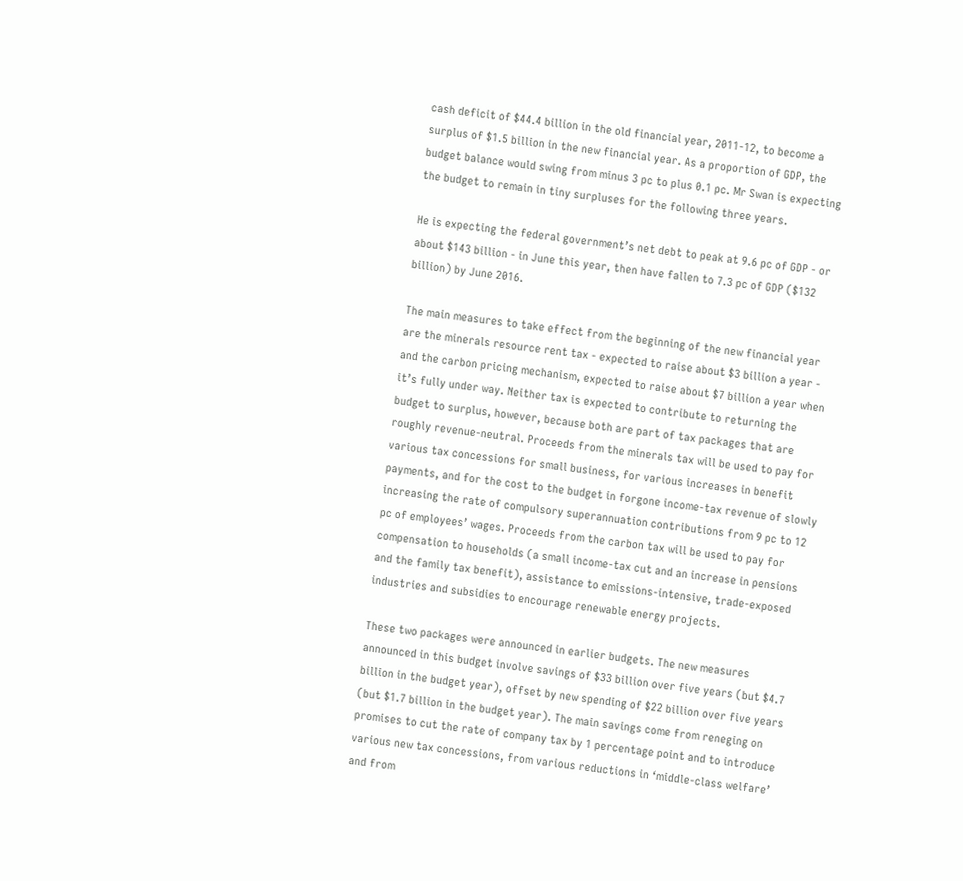cash deficit of $44.4 billion in the old financial year, 2011-12, to become a surplus of $1.5 billion in the new financial year. As a proportion of GDP, the budget balance would swing from minus 3 pc to plus 0.1 pc. Mr Swan is expecting the budget to remain in tiny surpluses for the following three years.

He is expecting the federal government’s net debt to peak at 9.6 pc of GDP - or about $143 billion - in June this year, then have fallen to 7.3 pc of GDP ($132 billion) by June 2016.

The main measures to take effect from the beginning of the new financial year are the minerals resource rent tax - expected to raise about $3 billion a year - and the carbon pricing mechanism, expected to raise about $7 billion a year when it’s fully under way. Neither tax is expected to contribute to returning the budget to surplus, however, because both are part of tax packages that are roughly revenue-neutral. Proceeds from the minerals tax will be used to pay for various tax concessions for small business, for various increases in benefit payments, and for the cost to the budget in forgone income-tax revenue of slowly increasing the rate of compulsory superannuation contributions from 9 pc to 12 pc of employees’ wages. Proceeds from the carbon tax will be used to pay for compensation to households (a small income-tax cut and an increase in pensions and the family tax benefit), assistance to emissions-intensive, trade-exposed industries and subsidies to encourage renewable energy projects.

These two packages were announced in earlier budgets. The new measures announced in this budget involve savings of $33 billion over five years (but $4.7 billion in the budget year), offset by new spending of $22 billion over five years (but $1.7 billion in the budget year). The main savings come from reneging on promises to cut the rate of company tax by 1 percentage point and to introduce various new tax concessions, from various reductions in ‘middle-class welfare’ and from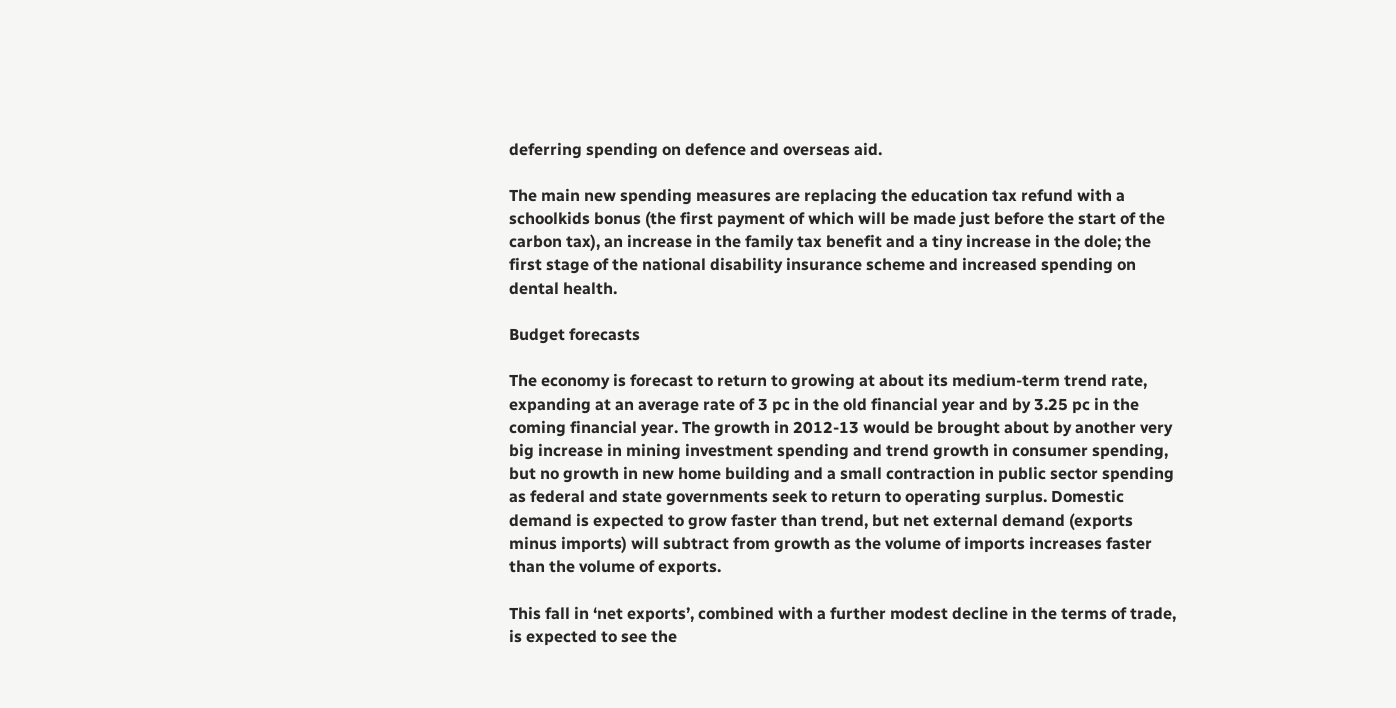deferring spending on defence and overseas aid.

The main new spending measures are replacing the education tax refund with a schoolkids bonus (the first payment of which will be made just before the start of the carbon tax), an increase in the family tax benefit and a tiny increase in the dole; the first stage of the national disability insurance scheme and increased spending on dental health.

Budget forecasts

The economy is forecast to return to growing at about its medium-term trend rate, expanding at an average rate of 3 pc in the old financial year and by 3.25 pc in the coming financial year. The growth in 2012-13 would be brought about by another very big increase in mining investment spending and trend growth in consumer spending, but no growth in new home building and a small contraction in public sector spending as federal and state governments seek to return to operating surplus. Domestic demand is expected to grow faster than trend, but net external demand (exports minus imports) will subtract from growth as the volume of imports increases faster than the volume of exports.

This fall in ‘net exports’, combined with a further modest decline in the terms of trade, is expected to see the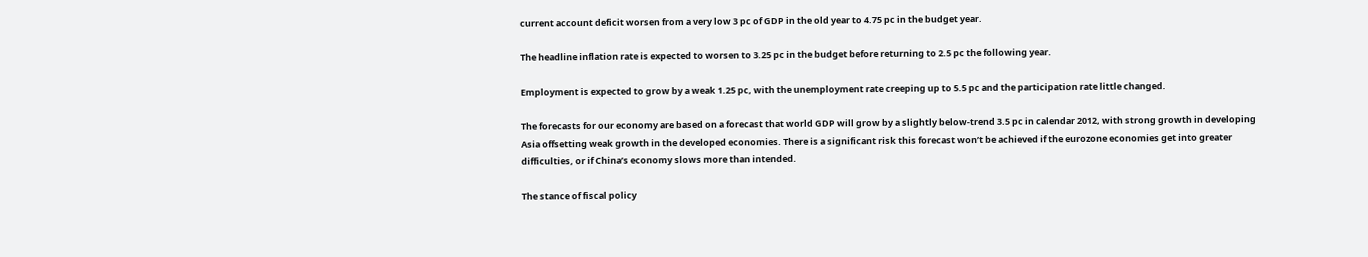current account deficit worsen from a very low 3 pc of GDP in the old year to 4.75 pc in the budget year.

The headline inflation rate is expected to worsen to 3.25 pc in the budget before returning to 2.5 pc the following year.

Employment is expected to grow by a weak 1.25 pc, with the unemployment rate creeping up to 5.5 pc and the participation rate little changed.

The forecasts for our economy are based on a forecast that world GDP will grow by a slightly below-trend 3.5 pc in calendar 2012, with strong growth in developing Asia offsetting weak growth in the developed economies. There is a significant risk this forecast won’t be achieved if the eurozone economies get into greater difficulties, or if China’s economy slows more than intended.

The stance of fiscal policy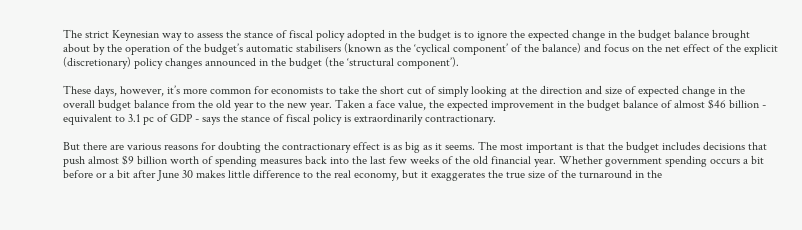The strict Keynesian way to assess the stance of fiscal policy adopted in the budget is to ignore the expected change in the budget balance brought about by the operation of the budget’s automatic stabilisers (known as the ‘cyclical component’ of the balance) and focus on the net effect of the explicit (discretionary) policy changes announced in the budget (the ‘structural component’).

These days, however, it’s more common for economists to take the short cut of simply looking at the direction and size of expected change in the overall budget balance from the old year to the new year. Taken a face value, the expected improvement in the budget balance of almost $46 billion - equivalent to 3.1 pc of GDP - says the stance of fiscal policy is extraordinarily contractionary.

But there are various reasons for doubting the contractionary effect is as big as it seems. The most important is that the budget includes decisions that push almost $9 billion worth of spending measures back into the last few weeks of the old financial year. Whether government spending occurs a bit before or a bit after June 30 makes little difference to the real economy, but it exaggerates the true size of the turnaround in the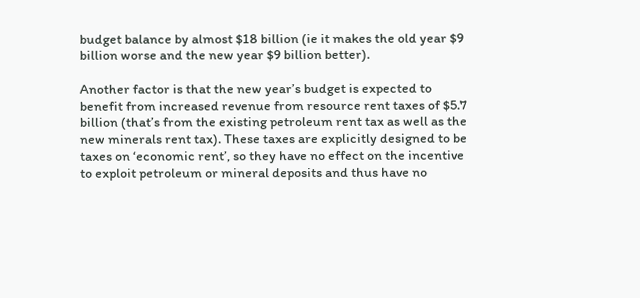budget balance by almost $18 billion (ie it makes the old year $9 billion worse and the new year $9 billion better).

Another factor is that the new year’s budget is expected to benefit from increased revenue from resource rent taxes of $5.7 billion (that’s from the existing petroleum rent tax as well as the new minerals rent tax). These taxes are explicitly designed to be taxes on ‘economic rent’, so they have no effect on the incentive to exploit petroleum or mineral deposits and thus have no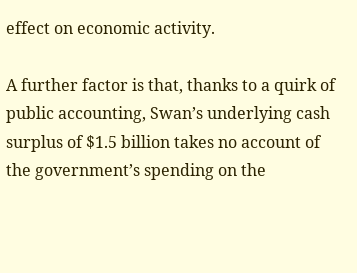effect on economic activity.

A further factor is that, thanks to a quirk of public accounting, Swan’s underlying cash surplus of $1.5 billion takes no account of the government’s spending on the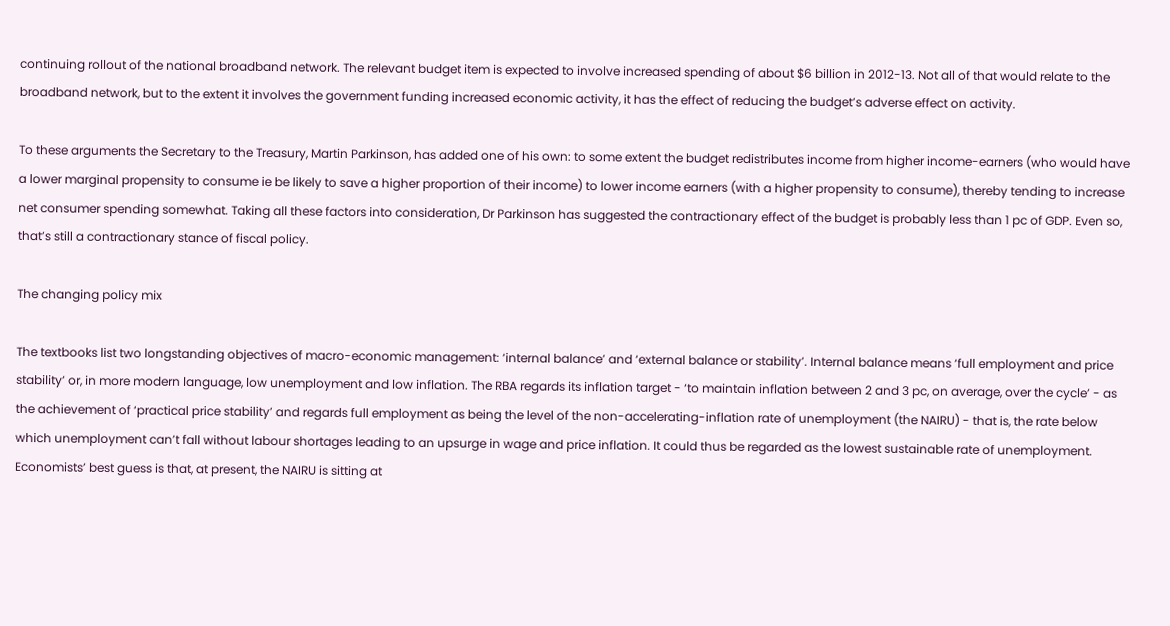continuing rollout of the national broadband network. The relevant budget item is expected to involve increased spending of about $6 billion in 2012-13. Not all of that would relate to the broadband network, but to the extent it involves the government funding increased economic activity, it has the effect of reducing the budget’s adverse effect on activity.

To these arguments the Secretary to the Treasury, Martin Parkinson, has added one of his own: to some extent the budget redistributes income from higher income-earners (who would have a lower marginal propensity to consume ie be likely to save a higher proportion of their income) to lower income earners (with a higher propensity to consume), thereby tending to increase net consumer spending somewhat. Taking all these factors into consideration, Dr Parkinson has suggested the contractionary effect of the budget is probably less than 1 pc of GDP. Even so, that’s still a contractionary stance of fiscal policy.

The changing policy mix

The textbooks list two longstanding objectives of macro-economic management: ‘internal balance’ and ‘external balance or stability’. Internal balance means ‘full employment and price stability’ or, in more modern language, low unemployment and low inflation. The RBA regards its inflation target - ‘to maintain inflation between 2 and 3 pc, on average, over the cycle’ - as the achievement of ‘practical price stability’ and regards full employment as being the level of the non-accelerating-inflation rate of unemployment (the NAIRU) - that is, the rate below which unemployment can’t fall without labour shortages leading to an upsurge in wage and price inflation. It could thus be regarded as the lowest sustainable rate of unemployment. Economists’ best guess is that, at present, the NAIRU is sitting at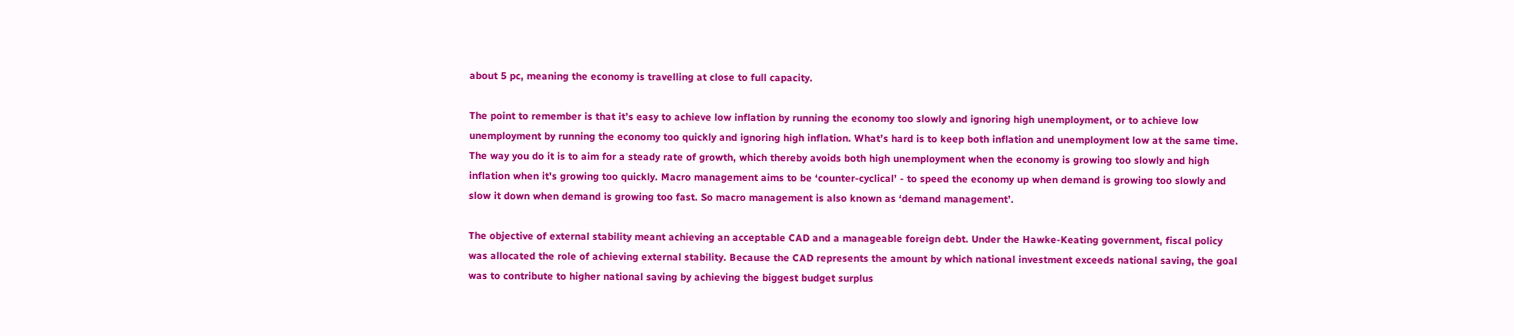about 5 pc, meaning the economy is travelling at close to full capacity.

The point to remember is that it’s easy to achieve low inflation by running the economy too slowly and ignoring high unemployment, or to achieve low unemployment by running the economy too quickly and ignoring high inflation. What’s hard is to keep both inflation and unemployment low at the same time. The way you do it is to aim for a steady rate of growth, which thereby avoids both high unemployment when the economy is growing too slowly and high inflation when it’s growing too quickly. Macro management aims to be ‘counter-cyclical’ - to speed the economy up when demand is growing too slowly and slow it down when demand is growing too fast. So macro management is also known as ‘demand management’.

The objective of external stability meant achieving an acceptable CAD and a manageable foreign debt. Under the Hawke-Keating government, fiscal policy was allocated the role of achieving external stability. Because the CAD represents the amount by which national investment exceeds national saving, the goal was to contribute to higher national saving by achieving the biggest budget surplus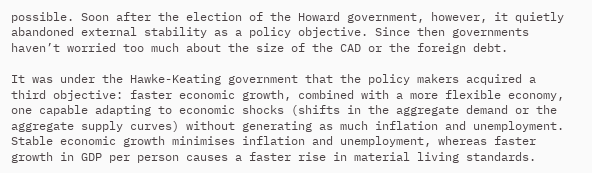possible. Soon after the election of the Howard government, however, it quietly abandoned external stability as a policy objective. Since then governments haven’t worried too much about the size of the CAD or the foreign debt.

It was under the Hawke-Keating government that the policy makers acquired a third objective: faster economic growth, combined with a more flexible economy, one capable adapting to economic shocks (shifts in the aggregate demand or the aggregate supply curves) without generating as much inflation and unemployment. Stable economic growth minimises inflation and unemployment, whereas faster growth in GDP per person causes a faster rise in material living standards.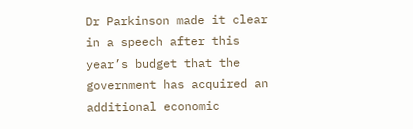Dr Parkinson made it clear in a speech after this year’s budget that the government has acquired an additional economic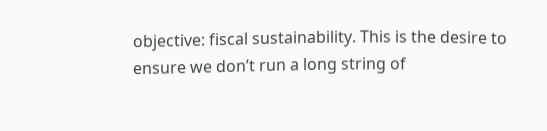objective: fiscal sustainability. This is the desire to ensure we don’t run a long string of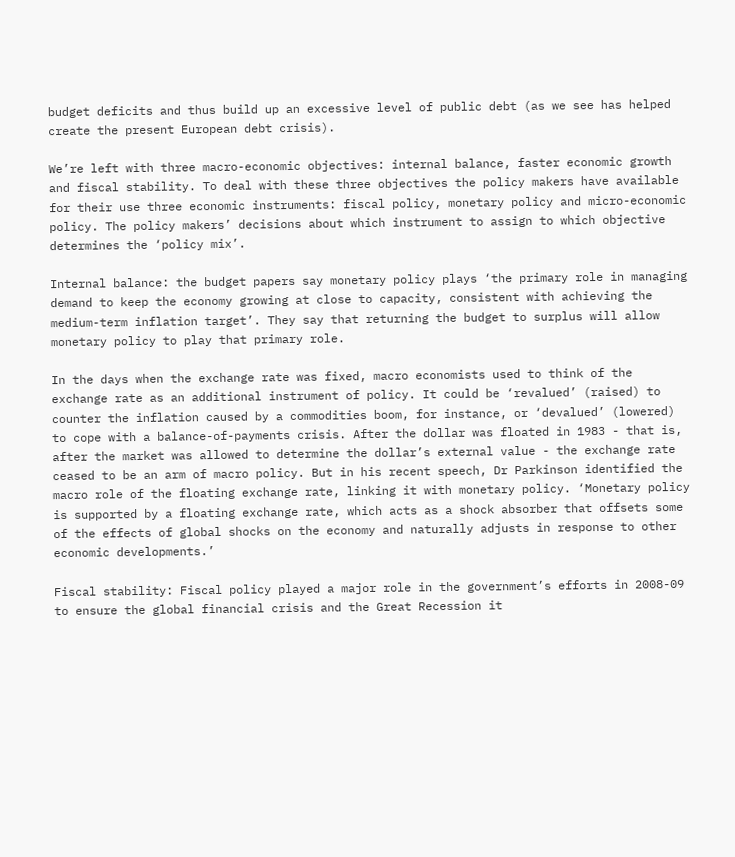budget deficits and thus build up an excessive level of public debt (as we see has helped create the present European debt crisis).

We’re left with three macro-economic objectives: internal balance, faster economic growth and fiscal stability. To deal with these three objectives the policy makers have available for their use three economic instruments: fiscal policy, monetary policy and micro-economic policy. The policy makers’ decisions about which instrument to assign to which objective determines the ‘policy mix’.

Internal balance: the budget papers say monetary policy plays ‘the primary role in managing demand to keep the economy growing at close to capacity, consistent with achieving the medium-term inflation target’. They say that returning the budget to surplus will allow monetary policy to play that primary role.

In the days when the exchange rate was fixed, macro economists used to think of the exchange rate as an additional instrument of policy. It could be ‘revalued’ (raised) to counter the inflation caused by a commodities boom, for instance, or ‘devalued’ (lowered) to cope with a balance-of-payments crisis. After the dollar was floated in 1983 - that is, after the market was allowed to determine the dollar’s external value - the exchange rate ceased to be an arm of macro policy. But in his recent speech, Dr Parkinson identified the macro role of the floating exchange rate, linking it with monetary policy. ‘Monetary policy is supported by a floating exchange rate, which acts as a shock absorber that offsets some of the effects of global shocks on the economy and naturally adjusts in response to other economic developments.’

Fiscal stability: Fiscal policy played a major role in the government’s efforts in 2008-09 to ensure the global financial crisis and the Great Recession it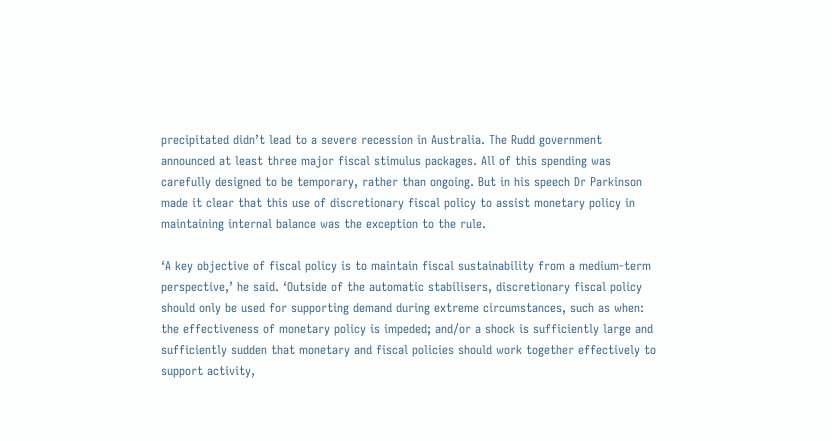precipitated didn’t lead to a severe recession in Australia. The Rudd government announced at least three major fiscal stimulus packages. All of this spending was carefully designed to be temporary, rather than ongoing. But in his speech Dr Parkinson made it clear that this use of discretionary fiscal policy to assist monetary policy in maintaining internal balance was the exception to the rule.

‘A key objective of fiscal policy is to maintain fiscal sustainability from a medium-term perspective,’ he said. ‘Outside of the automatic stabilisers, discretionary fiscal policy should only be used for supporting demand during extreme circumstances, such as when: the effectiveness of monetary policy is impeded; and/or a shock is sufficiently large and sufficiently sudden that monetary and fiscal policies should work together effectively to support activity,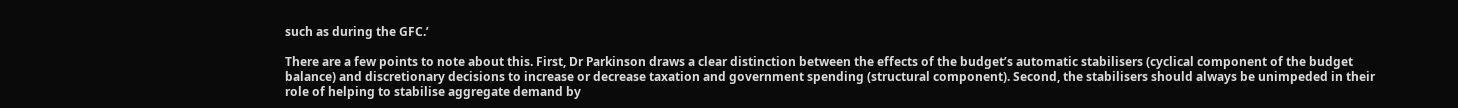such as during the GFC.’

There are a few points to note about this. First, Dr Parkinson draws a clear distinction between the effects of the budget’s automatic stabilisers (cyclical component of the budget balance) and discretionary decisions to increase or decrease taxation and government spending (structural component). Second, the stabilisers should always be unimpeded in their role of helping to stabilise aggregate demand by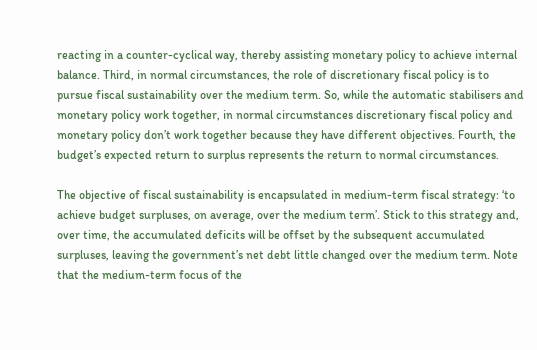reacting in a counter-cyclical way, thereby assisting monetary policy to achieve internal balance. Third, in normal circumstances, the role of discretionary fiscal policy is to pursue fiscal sustainability over the medium term. So, while the automatic stabilisers and monetary policy work together, in normal circumstances discretionary fiscal policy and monetary policy don’t work together because they have different objectives. Fourth, the budget’s expected return to surplus represents the return to normal circumstances.

The objective of fiscal sustainability is encapsulated in medium-term fiscal strategy: ‘to achieve budget surpluses, on average, over the medium term’. Stick to this strategy and, over time, the accumulated deficits will be offset by the subsequent accumulated surpluses, leaving the government’s net debt little changed over the medium term. Note that the medium-term focus of the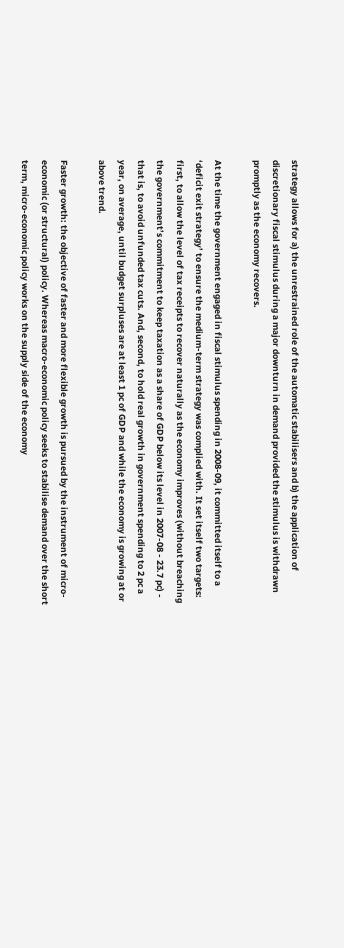strategy allows for a) the unrestrained role of the automatic stabilisers and b) the application of discretionary fiscal stimulus during a major downturn in demand provided the stimulus is withdrawn promptly as the economy recovers.

At the time the government engaged in fiscal stimulus spending in 2008-09, it committed itself to a ‘deficit exit strategy’ to ensure the medium-term strategy was complied with. It set itself two targets: first, to allow the level of tax receipts to recover naturally as the economy improves (without breaching the government’s commitment to keep taxation as a share of GDP below its level in 2007-08 - 23.7 pc) - that is, to avoid unfunded tax cuts. And, second, to hold real growth in government spending to 2 pc a year, on average, until budget surpluses are at least 1 pc of GDP and while the economy is growing at or above trend.

Faster growth: the objective of faster and more flexible growth is pursued by the instrument of micro-economic (or structural) policy. Whereas macro-economic policy seeks to stabilise demand over the short term, micro-economic policy works on the supply side of the economy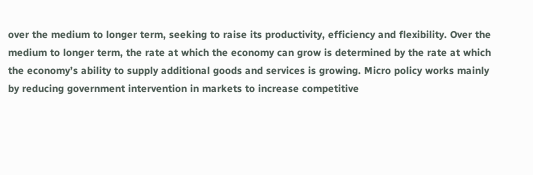over the medium to longer term, seeking to raise its productivity, efficiency and flexibility. Over the medium to longer term, the rate at which the economy can grow is determined by the rate at which the economy’s ability to supply additional goods and services is growing. Micro policy works mainly by reducing government intervention in markets to increase competitive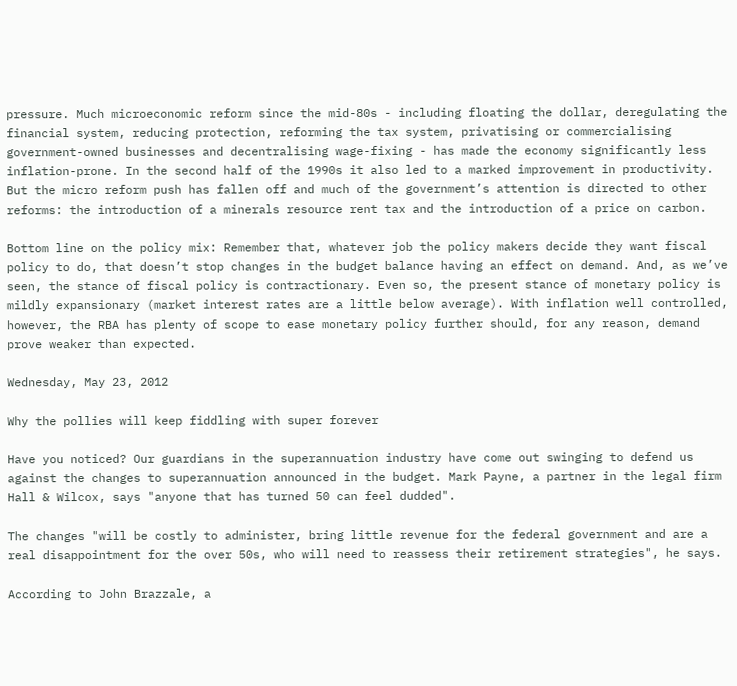pressure. Much microeconomic reform since the mid-80s - including floating the dollar, deregulating the financial system, reducing protection, reforming the tax system, privatising or commercialising government-owned businesses and decentralising wage-fixing - has made the economy significantly less inflation-prone. In the second half of the 1990s it also led to a marked improvement in productivity. But the micro reform push has fallen off and much of the government’s attention is directed to other reforms: the introduction of a minerals resource rent tax and the introduction of a price on carbon.

Bottom line on the policy mix: Remember that, whatever job the policy makers decide they want fiscal policy to do, that doesn’t stop changes in the budget balance having an effect on demand. And, as we’ve seen, the stance of fiscal policy is contractionary. Even so, the present stance of monetary policy is mildly expansionary (market interest rates are a little below average). With inflation well controlled, however, the RBA has plenty of scope to ease monetary policy further should, for any reason, demand prove weaker than expected.

Wednesday, May 23, 2012

Why the pollies will keep fiddling with super forever

Have you noticed? Our guardians in the superannuation industry have come out swinging to defend us against the changes to superannuation announced in the budget. Mark Payne, a partner in the legal firm Hall & Wilcox, says "anyone that has turned 50 can feel dudded".

The changes "will be costly to administer, bring little revenue for the federal government and are a real disappointment for the over 50s, who will need to reassess their retirement strategies", he says.

According to John Brazzale, a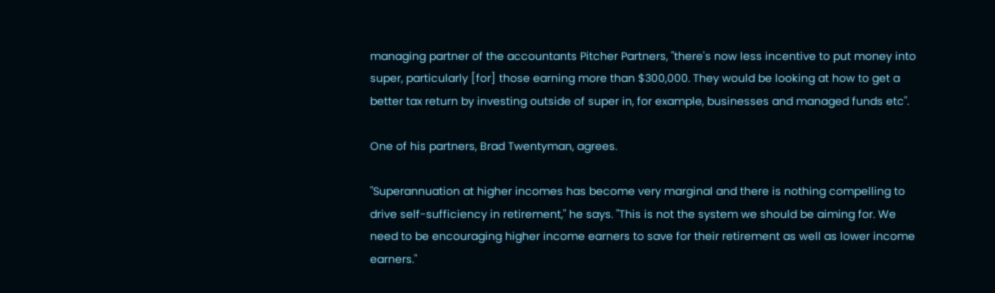managing partner of the accountants Pitcher Partners, "there's now less incentive to put money into super, particularly [for] those earning more than $300,000. They would be looking at how to get a better tax return by investing outside of super in, for example, businesses and managed funds etc".

One of his partners, Brad Twentyman, agrees.

"Superannuation at higher incomes has become very marginal and there is nothing compelling to drive self-sufficiency in retirement," he says. "This is not the system we should be aiming for. We need to be encouraging higher income earners to save for their retirement as well as lower income earners."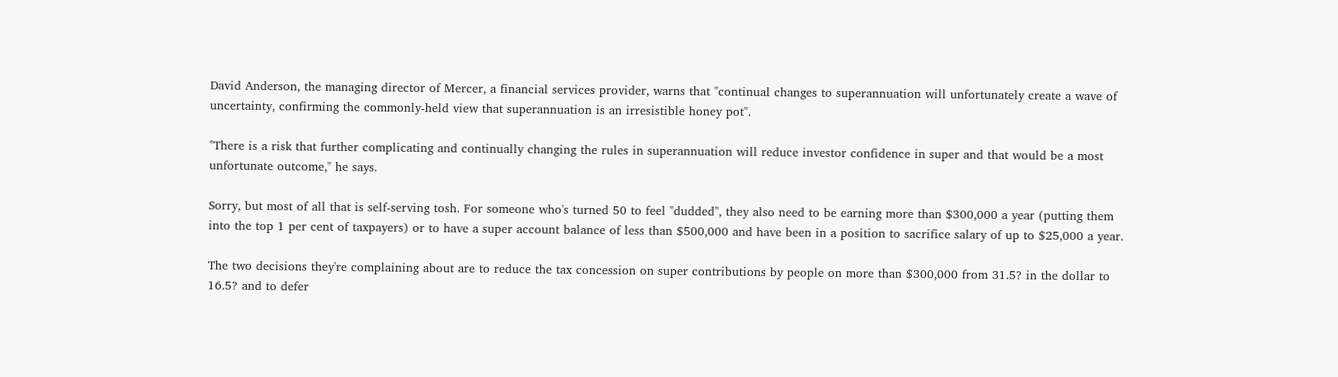David Anderson, the managing director of Mercer, a financial services provider, warns that "continual changes to superannuation will unfortunately create a wave of uncertainty, confirming the commonly-held view that superannuation is an irresistible honey pot".

"There is a risk that further complicating and continually changing the rules in superannuation will reduce investor confidence in super and that would be a most unfortunate outcome," he says.

Sorry, but most of all that is self-serving tosh. For someone who's turned 50 to feel "dudded", they also need to be earning more than $300,000 a year (putting them into the top 1 per cent of taxpayers) or to have a super account balance of less than $500,000 and have been in a position to sacrifice salary of up to $25,000 a year.

The two decisions they're complaining about are to reduce the tax concession on super contributions by people on more than $300,000 from 31.5? in the dollar to 16.5? and to defer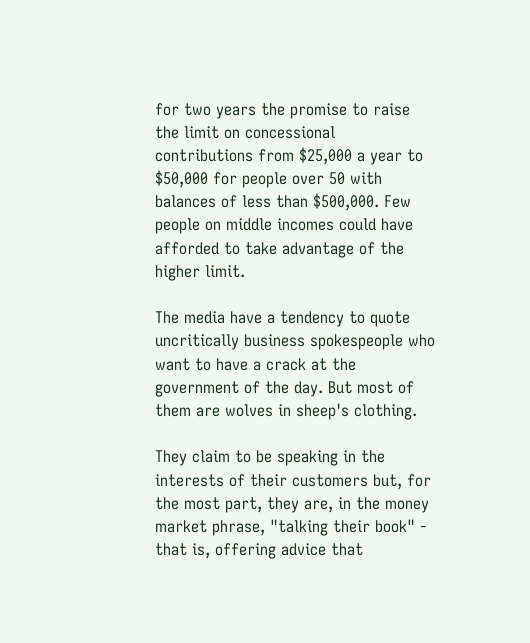for two years the promise to raise the limit on concessional contributions from $25,000 a year to $50,000 for people over 50 with balances of less than $500,000. Few people on middle incomes could have afforded to take advantage of the higher limit.

The media have a tendency to quote uncritically business spokespeople who want to have a crack at the government of the day. But most of them are wolves in sheep's clothing.

They claim to be speaking in the interests of their customers but, for the most part, they are, in the money market phrase, "talking their book" - that is, offering advice that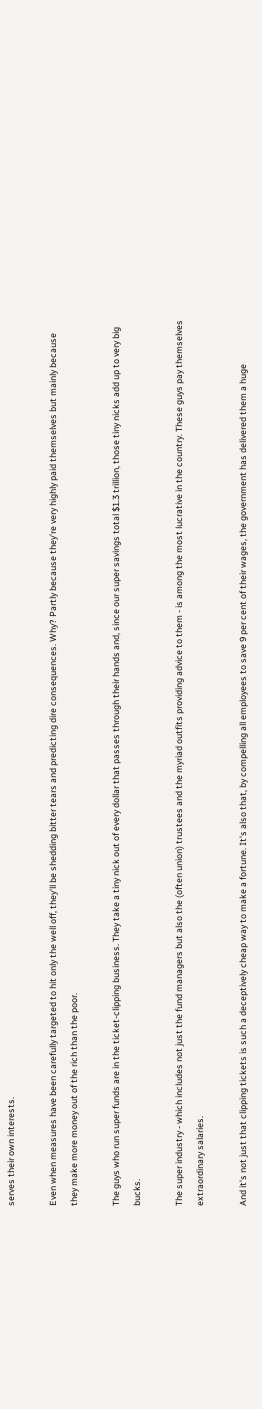serves their own interests.

Even when measures have been carefully targeted to hit only the well off, they'll be shedding bitter tears and predicting dire consequences. Why? Partly because they're very highly paid themselves but mainly because they make more money out of the rich than the poor.

The guys who run super funds are in the ticket-clipping business. They take a tiny nick out of every dollar that passes through their hands and, since our super savings total $1.3 trillion, those tiny nicks add up to very big bucks.

The super industry - which includes not just the fund managers but also the (often union) trustees and the myriad outfits providing advice to them - is among the most lucrative in the country. These guys pay themselves extraordinary salaries.

And it's not just that clipping tickets is such a deceptively cheap way to make a fortune. It's also that, by compelling all employees to save 9 per cent of their wages, the government has delivered them a huge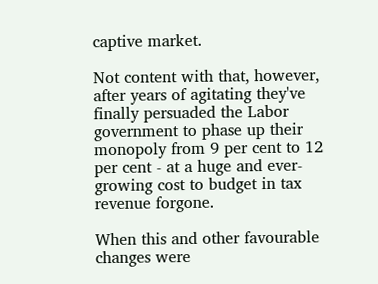captive market.

Not content with that, however, after years of agitating they've finally persuaded the Labor government to phase up their monopoly from 9 per cent to 12 per cent - at a huge and ever-growing cost to budget in tax revenue forgone.

When this and other favourable changes were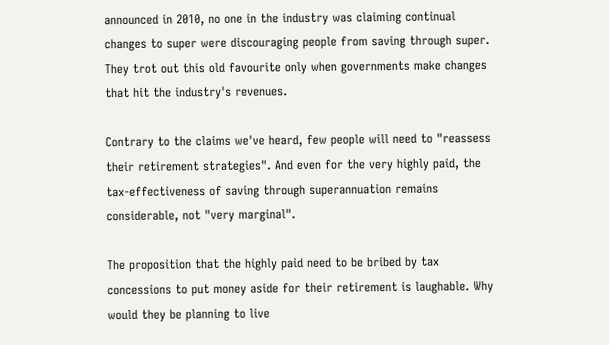announced in 2010, no one in the industry was claiming continual changes to super were discouraging people from saving through super. They trot out this old favourite only when governments make changes that hit the industry's revenues.

Contrary to the claims we've heard, few people will need to "reassess their retirement strategies". And even for the very highly paid, the tax-effectiveness of saving through superannuation remains considerable, not "very marginal".

The proposition that the highly paid need to be bribed by tax concessions to put money aside for their retirement is laughable. Why would they be planning to live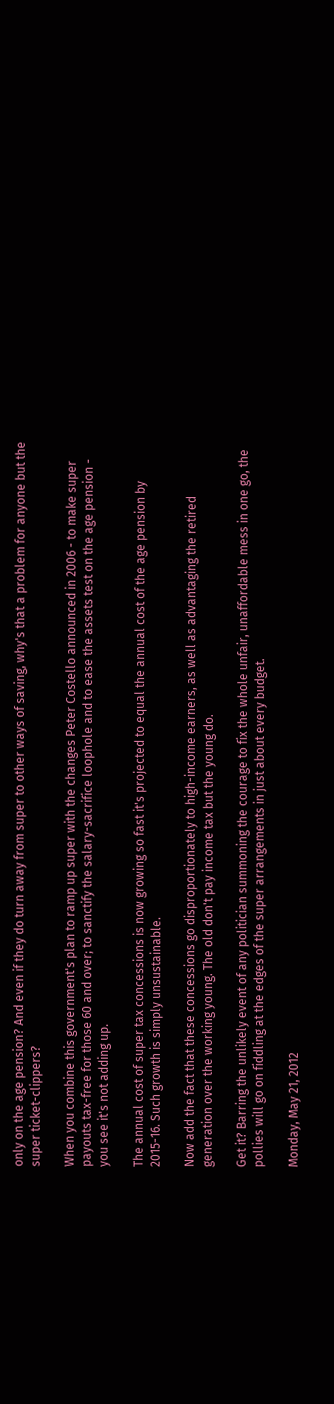only on the age pension? And even if they do turn away from super to other ways of saving, why's that a problem for anyone but the super ticket-clippers?

When you combine this government's plan to ramp up super with the changes Peter Costello announced in 2006 - to make super payouts tax-free for those 60 and over; to sanctify the salary-sacrifice loophole and to ease the assets test on the age pension - you see it's not adding up.

The annual cost of super tax concessions is now growing so fast it's projected to equal the annual cost of the age pension by 2015-16. Such growth is simply unsustainable.

Now add the fact that these concessions go disproportionately to high-income earners, as well as advantaging the retired generation over the working young. The old don't pay income tax but the young do.

Get it? Barring the unlikely event of any politician summoning the courage to fix the whole unfair, unaffordable mess in one go, the pollies will go on fiddling at the edges of the super arrangements in just about every budget.

Monday, May 21, 2012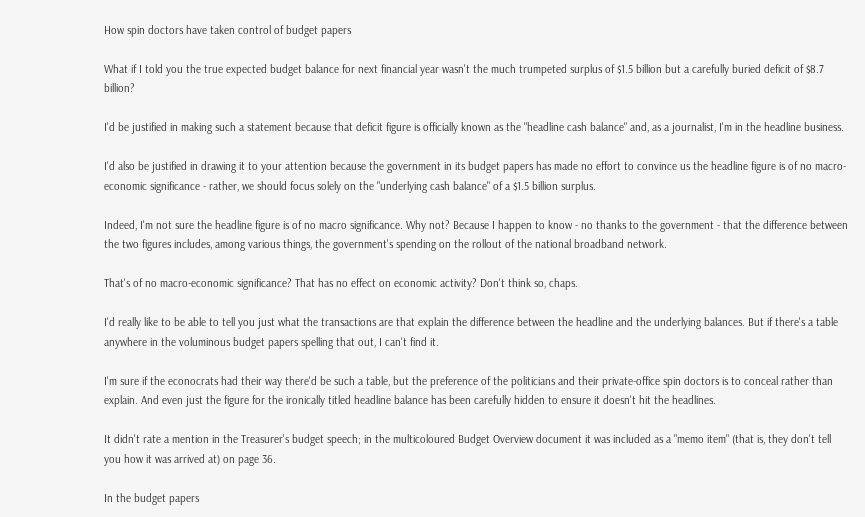How spin doctors have taken control of budget papers

What if I told you the true expected budget balance for next financial year wasn't the much trumpeted surplus of $1.5 billion but a carefully buried deficit of $8.7 billion?

I'd be justified in making such a statement because that deficit figure is officially known as the "headline cash balance" and, as a journalist, I'm in the headline business.

I'd also be justified in drawing it to your attention because the government in its budget papers has made no effort to convince us the headline figure is of no macro-economic significance - rather, we should focus solely on the "underlying cash balance" of a $1.5 billion surplus.

Indeed, I'm not sure the headline figure is of no macro significance. Why not? Because I happen to know - no thanks to the government - that the difference between the two figures includes, among various things, the government's spending on the rollout of the national broadband network.

That's of no macro-economic significance? That has no effect on economic activity? Don't think so, chaps.

I'd really like to be able to tell you just what the transactions are that explain the difference between the headline and the underlying balances. But if there's a table anywhere in the voluminous budget papers spelling that out, I can't find it.

I'm sure if the econocrats had their way there'd be such a table, but the preference of the politicians and their private-office spin doctors is to conceal rather than explain. And even just the figure for the ironically titled headline balance has been carefully hidden to ensure it doesn't hit the headlines.

It didn't rate a mention in the Treasurer's budget speech; in the multicoloured Budget Overview document it was included as a "memo item" (that is, they don't tell you how it was arrived at) on page 36.

In the budget papers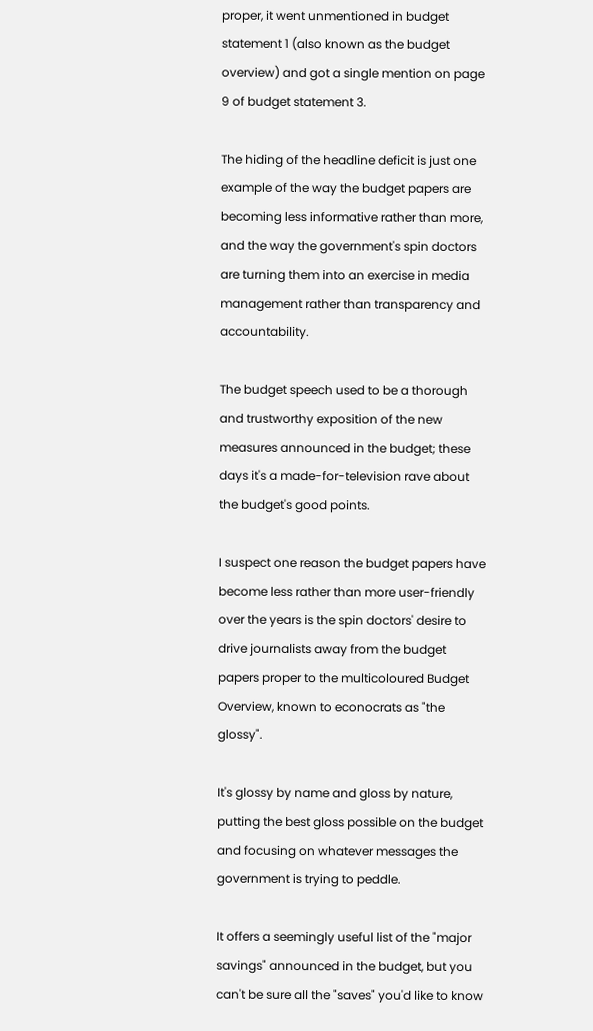proper, it went unmentioned in budget statement 1 (also known as the budget overview) and got a single mention on page 9 of budget statement 3.

The hiding of the headline deficit is just one example of the way the budget papers are becoming less informative rather than more, and the way the government's spin doctors are turning them into an exercise in media management rather than transparency and accountability.

The budget speech used to be a thorough and trustworthy exposition of the new measures announced in the budget; these days it's a made-for-television rave about the budget's good points.

I suspect one reason the budget papers have become less rather than more user-friendly over the years is the spin doctors' desire to drive journalists away from the budget papers proper to the multicoloured Budget Overview, known to econocrats as "the glossy".

It's glossy by name and gloss by nature, putting the best gloss possible on the budget and focusing on whatever messages the government is trying to peddle.

It offers a seemingly useful list of the "major savings" announced in the budget, but you can't be sure all the "saves" you'd like to know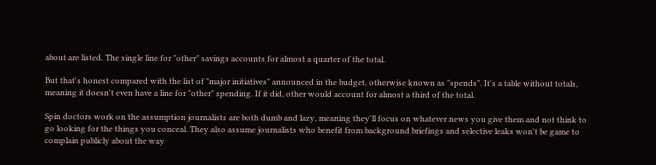about are listed. The single line for "other" savings accounts for almost a quarter of the total.

But that's honest compared with the list of "major initiatives" announced in the budget, otherwise known as "spends". It's a table without totals, meaning it doesn't even have a line for "other" spending. If it did, other would account for almost a third of the total.

Spin doctors work on the assumption journalists are both dumb and lazy, meaning they'll focus on whatever news you give them and not think to go looking for the things you conceal. They also assume journalists who benefit from background briefings and selective leaks won't be game to complain publicly about the way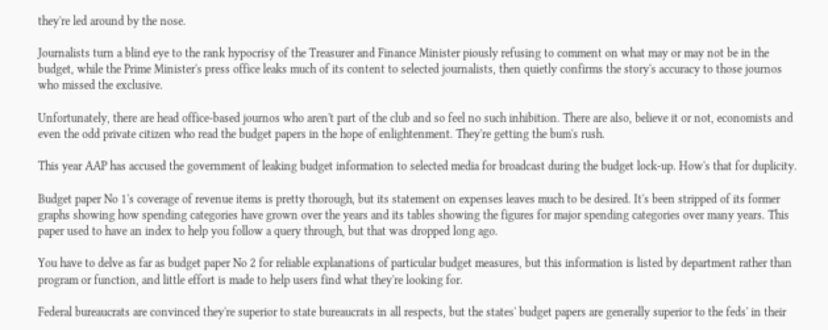they're led around by the nose.

Journalists turn a blind eye to the rank hypocrisy of the Treasurer and Finance Minister piously refusing to comment on what may or may not be in the budget, while the Prime Minister's press office leaks much of its content to selected journalists, then quietly confirms the story's accuracy to those journos who missed the exclusive.

Unfortunately, there are head office-based journos who aren't part of the club and so feel no such inhibition. There are also, believe it or not, economists and even the odd private citizen who read the budget papers in the hope of enlightenment. They're getting the bum's rush.

This year AAP has accused the government of leaking budget information to selected media for broadcast during the budget lock-up. How's that for duplicity.

Budget paper No 1's coverage of revenue items is pretty thorough, but its statement on expenses leaves much to be desired. It's been stripped of its former graphs showing how spending categories have grown over the years and its tables showing the figures for major spending categories over many years. This paper used to have an index to help you follow a query through, but that was dropped long ago.

You have to delve as far as budget paper No 2 for reliable explanations of particular budget measures, but this information is listed by department rather than program or function, and little effort is made to help users find what they're looking for.

Federal bureaucrats are convinced they're superior to state bureaucrats in all respects, but the states' budget papers are generally superior to the feds' in their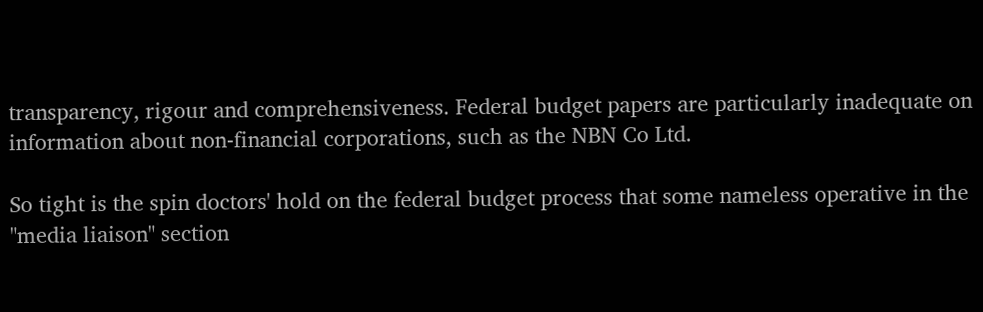transparency, rigour and comprehensiveness. Federal budget papers are particularly inadequate on information about non-financial corporations, such as the NBN Co Ltd.

So tight is the spin doctors' hold on the federal budget process that some nameless operative in the "media liaison" section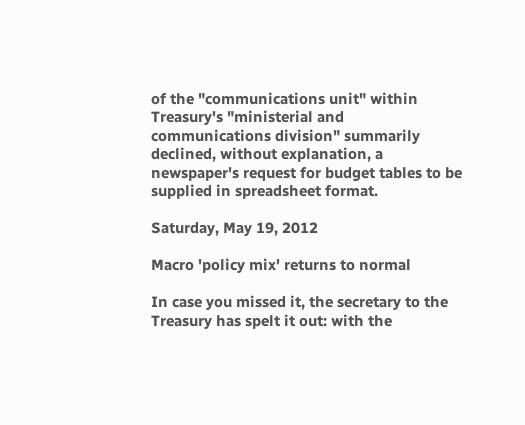of the "communications unit" within Treasury's "ministerial and communications division" summarily declined, without explanation, a newspaper's request for budget tables to be supplied in spreadsheet format.

Saturday, May 19, 2012

Macro 'policy mix' returns to normal

In case you missed it, the secretary to the Treasury has spelt it out: with the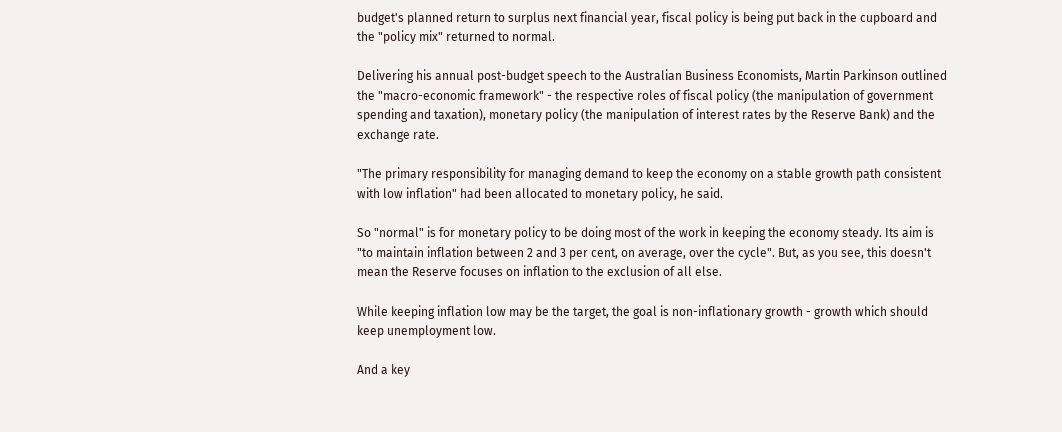budget's planned return to surplus next financial year, fiscal policy is being put back in the cupboard and the "policy mix" returned to normal.

Delivering his annual post-budget speech to the Australian Business Economists, Martin Parkinson outlined the "macro-economic framework" - the respective roles of fiscal policy (the manipulation of government spending and taxation), monetary policy (the manipulation of interest rates by the Reserve Bank) and the exchange rate.

"The primary responsibility for managing demand to keep the economy on a stable growth path consistent with low inflation" had been allocated to monetary policy, he said.

So "normal" is for monetary policy to be doing most of the work in keeping the economy steady. Its aim is "to maintain inflation between 2 and 3 per cent, on average, over the cycle". But, as you see, this doesn't mean the Reserve focuses on inflation to the exclusion of all else.

While keeping inflation low may be the target, the goal is non-inflationary growth - growth which should keep unemployment low.

And a key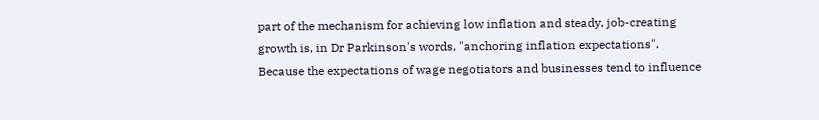part of the mechanism for achieving low inflation and steady, job-creating growth is, in Dr Parkinson's words, "anchoring inflation expectations". Because the expectations of wage negotiators and businesses tend to influence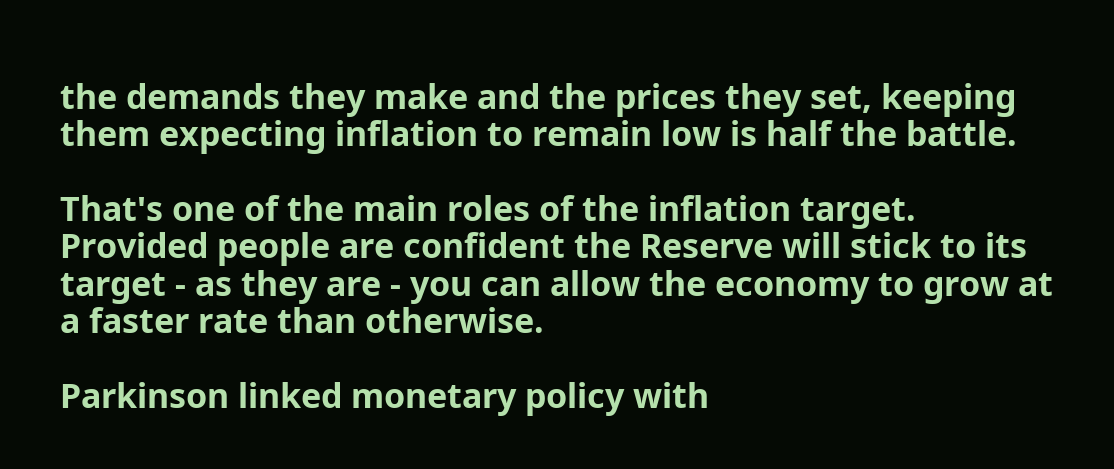the demands they make and the prices they set, keeping them expecting inflation to remain low is half the battle.

That's one of the main roles of the inflation target. Provided people are confident the Reserve will stick to its target - as they are - you can allow the economy to grow at a faster rate than otherwise.

Parkinson linked monetary policy with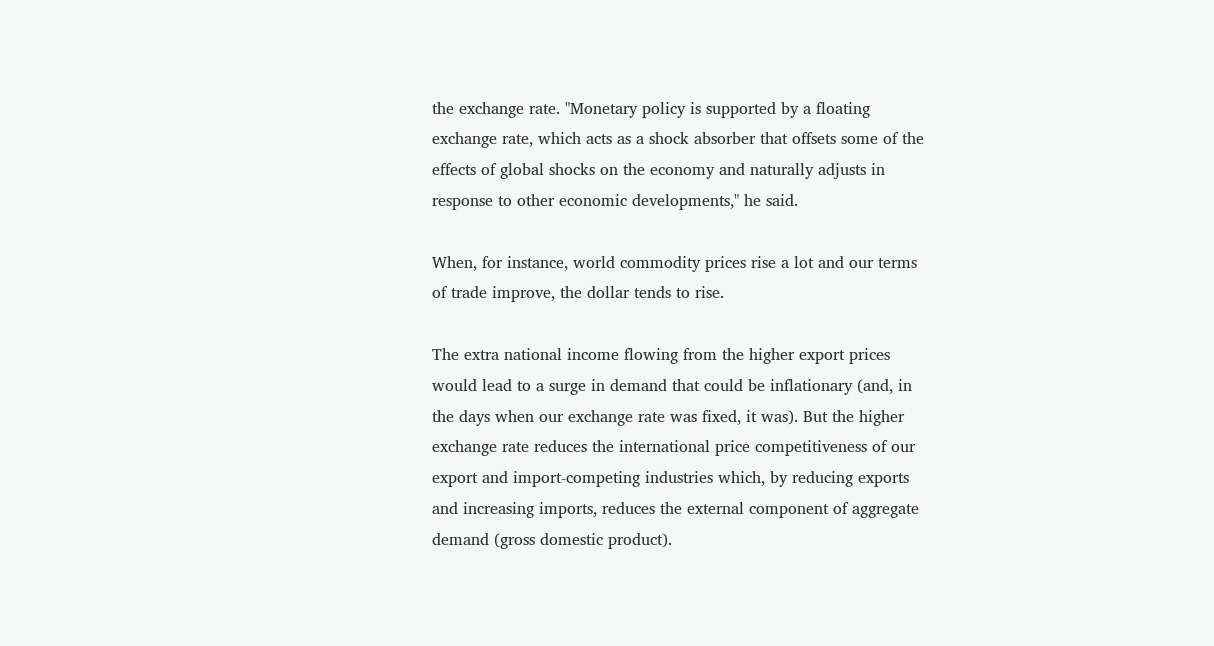the exchange rate. "Monetary policy is supported by a floating exchange rate, which acts as a shock absorber that offsets some of the effects of global shocks on the economy and naturally adjusts in response to other economic developments," he said.

When, for instance, world commodity prices rise a lot and our terms of trade improve, the dollar tends to rise.

The extra national income flowing from the higher export prices would lead to a surge in demand that could be inflationary (and, in the days when our exchange rate was fixed, it was). But the higher exchange rate reduces the international price competitiveness of our export and import-competing industries which, by reducing exports and increasing imports, reduces the external component of aggregate demand (gross domestic product).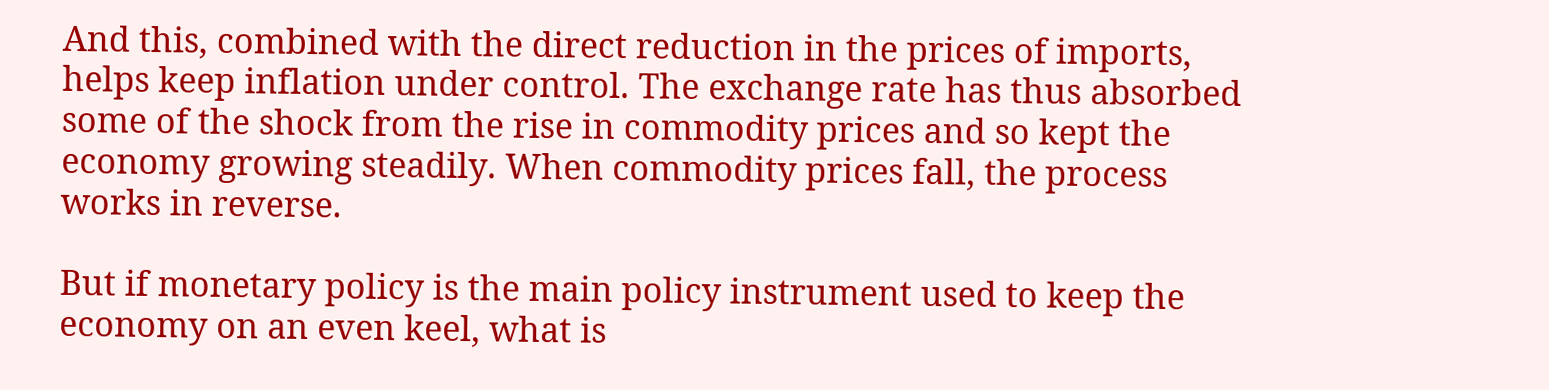And this, combined with the direct reduction in the prices of imports, helps keep inflation under control. The exchange rate has thus absorbed some of the shock from the rise in commodity prices and so kept the economy growing steadily. When commodity prices fall, the process works in reverse.

But if monetary policy is the main policy instrument used to keep the economy on an even keel, what is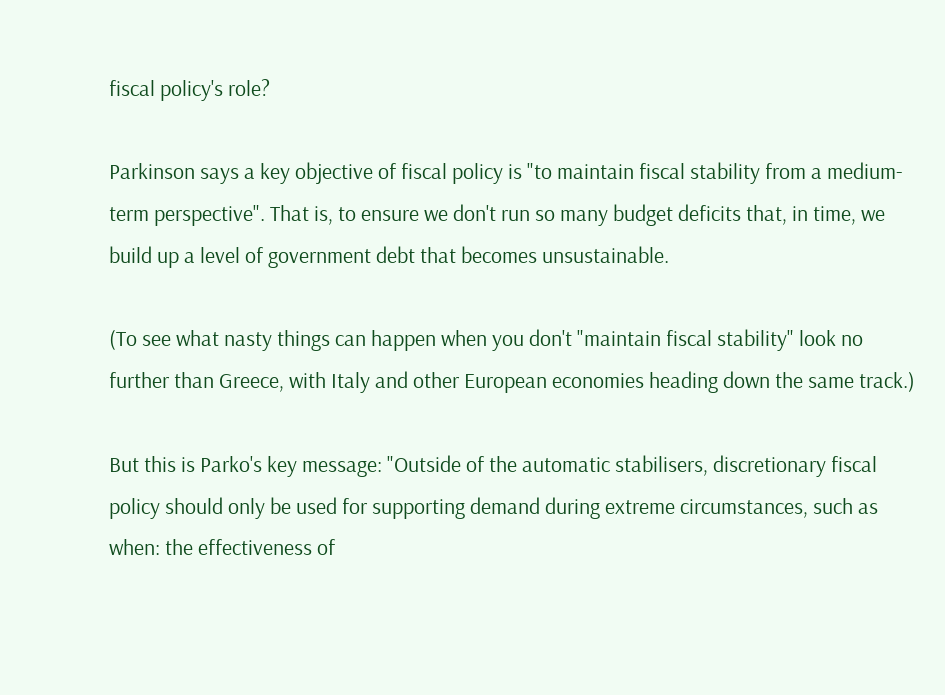fiscal policy's role?

Parkinson says a key objective of fiscal policy is "to maintain fiscal stability from a medium-term perspective". That is, to ensure we don't run so many budget deficits that, in time, we build up a level of government debt that becomes unsustainable.

(To see what nasty things can happen when you don't "maintain fiscal stability" look no further than Greece, with Italy and other European economies heading down the same track.)

But this is Parko's key message: "Outside of the automatic stabilisers, discretionary fiscal policy should only be used for supporting demand during extreme circumstances, such as when: the effectiveness of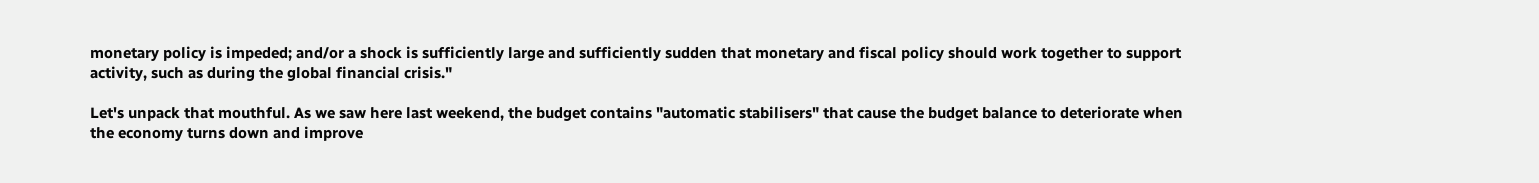monetary policy is impeded; and/or a shock is sufficiently large and sufficiently sudden that monetary and fiscal policy should work together to support activity, such as during the global financial crisis."

Let's unpack that mouthful. As we saw here last weekend, the budget contains "automatic stabilisers" that cause the budget balance to deteriorate when the economy turns down and improve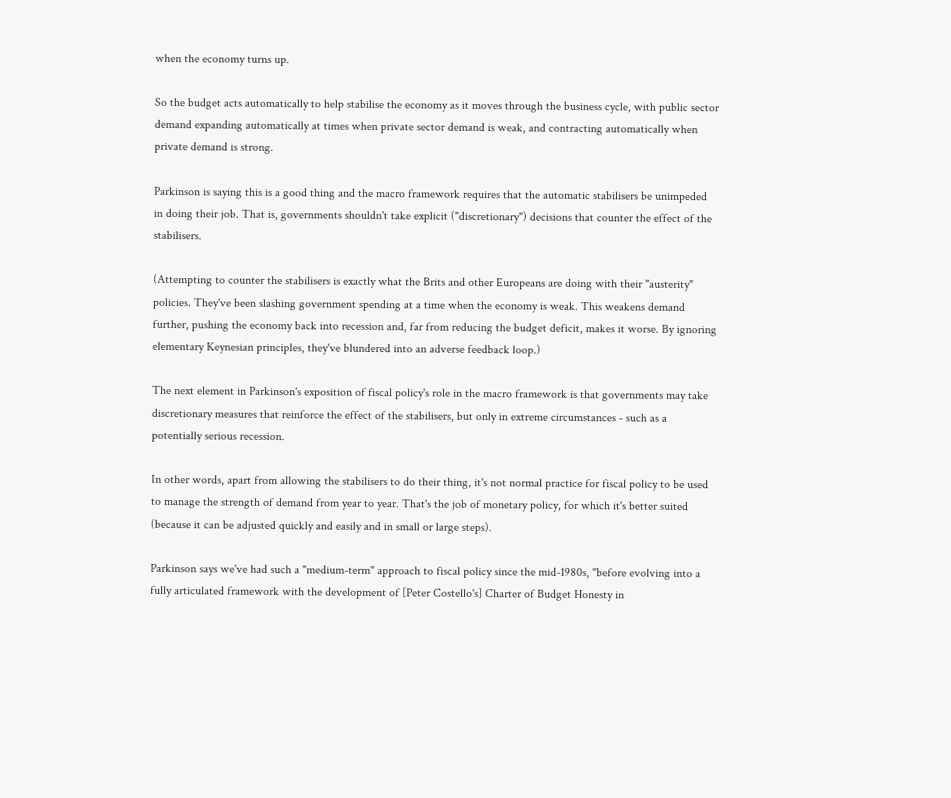when the economy turns up.

So the budget acts automatically to help stabilise the economy as it moves through the business cycle, with public sector demand expanding automatically at times when private sector demand is weak, and contracting automatically when private demand is strong.

Parkinson is saying this is a good thing and the macro framework requires that the automatic stabilisers be unimpeded in doing their job. That is, governments shouldn't take explicit ("discretionary") decisions that counter the effect of the stabilisers.

(Attempting to counter the stabilisers is exactly what the Brits and other Europeans are doing with their "austerity" policies. They've been slashing government spending at a time when the economy is weak. This weakens demand further, pushing the economy back into recession and, far from reducing the budget deficit, makes it worse. By ignoring elementary Keynesian principles, they've blundered into an adverse feedback loop.)

The next element in Parkinson's exposition of fiscal policy's role in the macro framework is that governments may take discretionary measures that reinforce the effect of the stabilisers, but only in extreme circumstances - such as a potentially serious recession.

In other words, apart from allowing the stabilisers to do their thing, it's not normal practice for fiscal policy to be used to manage the strength of demand from year to year. That's the job of monetary policy, for which it's better suited (because it can be adjusted quickly and easily and in small or large steps).

Parkinson says we've had such a "medium-term" approach to fiscal policy since the mid-1980s, "before evolving into a fully articulated framework with the development of [Peter Costello's] Charter of Budget Honesty in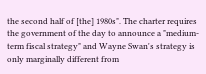the second half of [the] 1980s". The charter requires the government of the day to announce a "medium-term fiscal strategy" and Wayne Swan's strategy is only marginally different from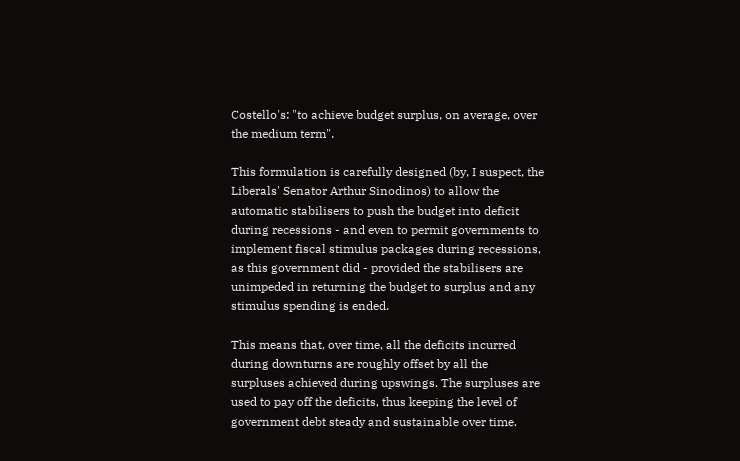Costello's: "to achieve budget surplus, on average, over the medium term".

This formulation is carefully designed (by, I suspect, the Liberals' Senator Arthur Sinodinos) to allow the automatic stabilisers to push the budget into deficit during recessions - and even to permit governments to implement fiscal stimulus packages during recessions, as this government did - provided the stabilisers are unimpeded in returning the budget to surplus and any stimulus spending is ended.

This means that, over time, all the deficits incurred during downturns are roughly offset by all the surpluses achieved during upswings. The surpluses are used to pay off the deficits, thus keeping the level of government debt steady and sustainable over time.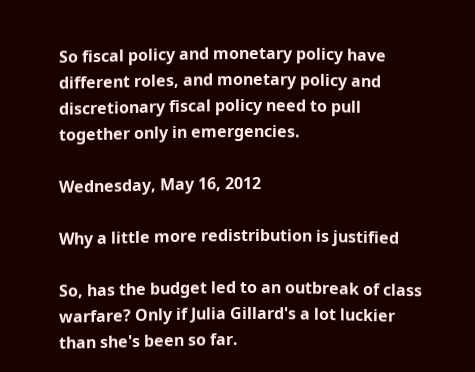So fiscal policy and monetary policy have different roles, and monetary policy and discretionary fiscal policy need to pull together only in emergencies.

Wednesday, May 16, 2012

Why a little more redistribution is justified

So, has the budget led to an outbreak of class warfare? Only if Julia Gillard's a lot luckier than she's been so far.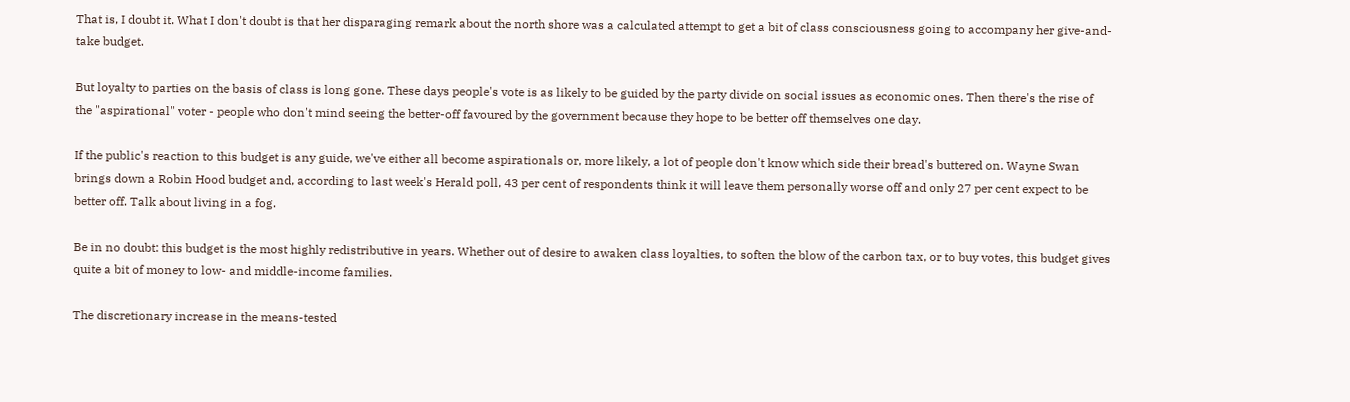That is, I doubt it. What I don't doubt is that her disparaging remark about the north shore was a calculated attempt to get a bit of class consciousness going to accompany her give-and-take budget.

But loyalty to parties on the basis of class is long gone. These days people's vote is as likely to be guided by the party divide on social issues as economic ones. Then there's the rise of the "aspirational" voter - people who don't mind seeing the better-off favoured by the government because they hope to be better off themselves one day.

If the public's reaction to this budget is any guide, we've either all become aspirationals or, more likely, a lot of people don't know which side their bread's buttered on. Wayne Swan brings down a Robin Hood budget and, according to last week's Herald poll, 43 per cent of respondents think it will leave them personally worse off and only 27 per cent expect to be better off. Talk about living in a fog.

Be in no doubt: this budget is the most highly redistributive in years. Whether out of desire to awaken class loyalties, to soften the blow of the carbon tax, or to buy votes, this budget gives quite a bit of money to low- and middle-income families.

The discretionary increase in the means-tested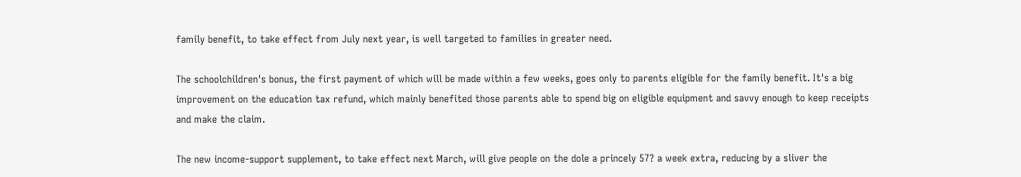family benefit, to take effect from July next year, is well targeted to families in greater need.

The schoolchildren's bonus, the first payment of which will be made within a few weeks, goes only to parents eligible for the family benefit. It's a big improvement on the education tax refund, which mainly benefited those parents able to spend big on eligible equipment and savvy enough to keep receipts and make the claim.

The new income-support supplement, to take effect next March, will give people on the dole a princely 57? a week extra, reducing by a sliver the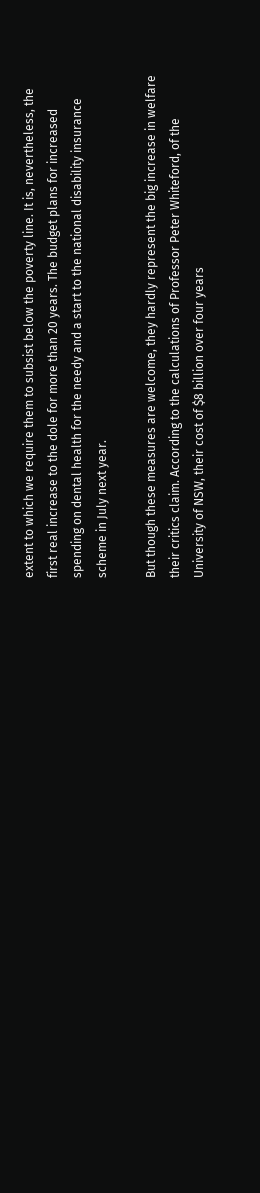extent to which we require them to subsist below the poverty line. It is, nevertheless, the first real increase to the dole for more than 20 years. The budget plans for increased spending on dental health for the needy and a start to the national disability insurance scheme in July next year.

But though these measures are welcome, they hardly represent the big increase in welfare their critics claim. According to the calculations of Professor Peter Whiteford, of the University of NSW, their cost of $8 billion over four years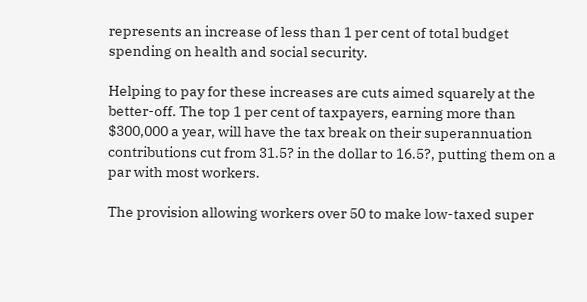represents an increase of less than 1 per cent of total budget spending on health and social security.

Helping to pay for these increases are cuts aimed squarely at the better-off. The top 1 per cent of taxpayers, earning more than $300,000 a year, will have the tax break on their superannuation contributions cut from 31.5? in the dollar to 16.5?, putting them on a par with most workers.

The provision allowing workers over 50 to make low-taxed super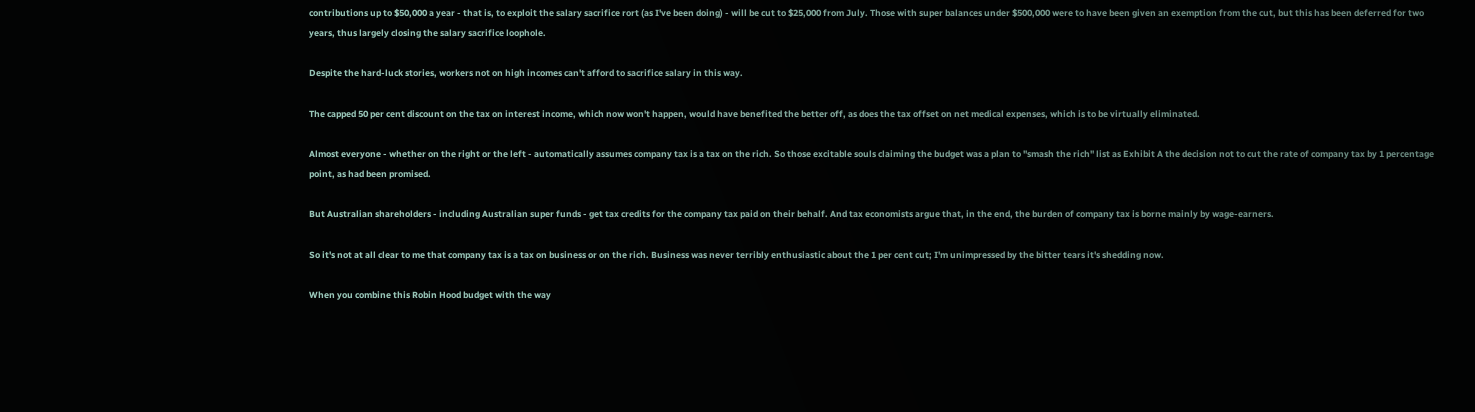contributions up to $50,000 a year - that is, to exploit the salary sacrifice rort (as I've been doing) - will be cut to $25,000 from July. Those with super balances under $500,000 were to have been given an exemption from the cut, but this has been deferred for two years, thus largely closing the salary sacrifice loophole.

Despite the hard-luck stories, workers not on high incomes can't afford to sacrifice salary in this way.

The capped 50 per cent discount on the tax on interest income, which now won't happen, would have benefited the better off, as does the tax offset on net medical expenses, which is to be virtually eliminated.

Almost everyone - whether on the right or the left - automatically assumes company tax is a tax on the rich. So those excitable souls claiming the budget was a plan to "smash the rich" list as Exhibit A the decision not to cut the rate of company tax by 1 percentage point, as had been promised.

But Australian shareholders - including Australian super funds - get tax credits for the company tax paid on their behalf. And tax economists argue that, in the end, the burden of company tax is borne mainly by wage-earners.

So it's not at all clear to me that company tax is a tax on business or on the rich. Business was never terribly enthusiastic about the 1 per cent cut; I'm unimpressed by the bitter tears it's shedding now.

When you combine this Robin Hood budget with the way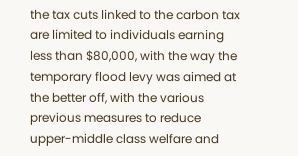the tax cuts linked to the carbon tax are limited to individuals earning less than $80,000, with the way the temporary flood levy was aimed at the better off, with the various previous measures to reduce upper-middle class welfare and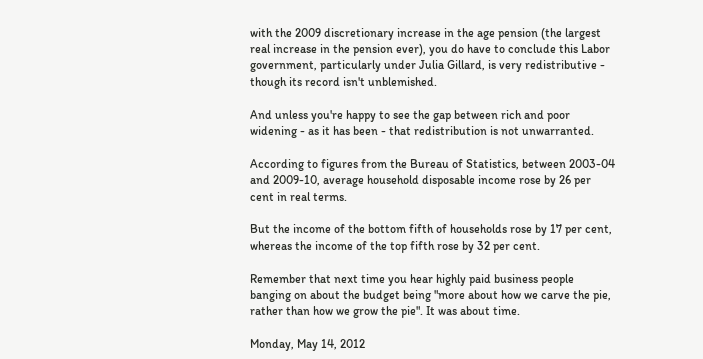with the 2009 discretionary increase in the age pension (the largest real increase in the pension ever), you do have to conclude this Labor government, particularly under Julia Gillard, is very redistributive - though its record isn't unblemished.

And unless you're happy to see the gap between rich and poor widening - as it has been - that redistribution is not unwarranted.

According to figures from the Bureau of Statistics, between 2003-04 and 2009-10, average household disposable income rose by 26 per cent in real terms.

But the income of the bottom fifth of households rose by 17 per cent, whereas the income of the top fifth rose by 32 per cent.

Remember that next time you hear highly paid business people banging on about the budget being "more about how we carve the pie, rather than how we grow the pie". It was about time.

Monday, May 14, 2012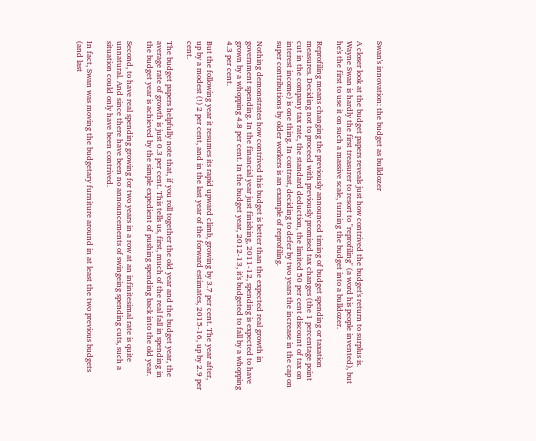Swan's innovation: the budget as bulldozer

A closer look at the budget papers reveals just how contrived the budget's return to surplus is. Wayne Swan is hardly the first treasurer to resort to "reprofiling" (a word his people invented), but he's the first to use it on such a massive scale, turning the budget into a bulldozer.

Reprofiling means changing the previously announced timing of budget spending or taxation measures. Deciding not to proceed with previously promised tax changes (the 1 percentage point cut in the company tax rate, the standard deduction, the limited 50 per cent discount of tax on interest income) is one thing. In contrast, deciding to defer by two years the increase in the cap on super contributions by older workers is an example of reprofiling.

Nothing demonstrates how contrived this budget is better than the expected real growth in government spending. In the financial year just finishing, 2011-12, spending is expected to have grown by a whopping 4.8 per cent. In the budget year, 2012-13, it's budgeted to fall by a whopping 4.3 per cent.

But the following year it resumes its rapid upward climb, growing by 3.7 per cent. The year after, up by a modest (!) 2 per cent, and in the last year of the forward estimates, 2015-16, up by 2.9 per cent.

The budget papers helpfully note that, if you roll together the old year and the budget year, the average rate of growth is just 0.3 per cent. This tells us, first, much of the real fall in spending in the budget year is achieved by the simple expedient of pushing spending back into the old year.

Second, to have real spending growing for two years in a row at an infinitesimal rate is quite unnatural. And since there have been no announcements of swingeing spending cuts, such a situation could only have been contrived.

In fact, Swan was moving the budgetary furniture around in at least the two previous budgets (and last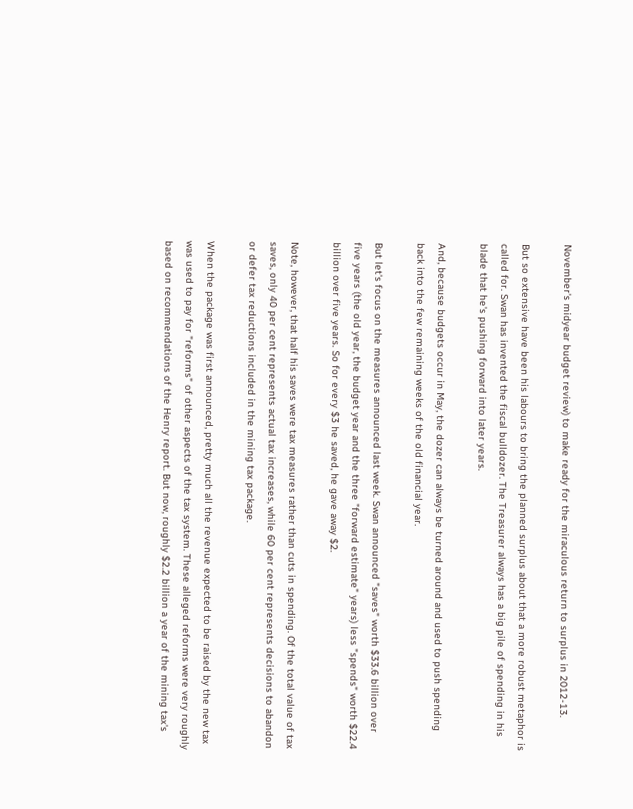November's midyear budget review) to make ready for the miraculous return to surplus in 2012-13.

But so extensive have been his labours to bring the planned surplus about that a more robust metaphor is called for. Swan has invented the fiscal bulldozer. The Treasurer always has a big pile of spending in his blade that he's pushing forward into later years.

And, because budgets occur in May, the dozer can always be turned around and used to push spending back into the few remaining weeks of the old financial year.

But let's focus on the measures announced last week. Swan announced "saves" worth $33.6 billion over five years (the old year, the budget year and the three "forward estimate" years) less "spends" worth $22.4 billion over five years. So for every $3 he saved, he gave away $2.

Note, however, that half his saves were tax measures rather than cuts in spending. Of the total value of tax saves, only 40 per cent represents actual tax increases, while 60 per cent represents decisions to abandon or defer tax reductions included in the mining tax package.

When the package was first announced, pretty much all the revenue expected to be raised by the new tax was used to pay for "reforms" of other aspects of the tax system. These alleged reforms were very roughly based on recommendations of the Henry report. But now, roughly $2.2 billion a year of the mining tax's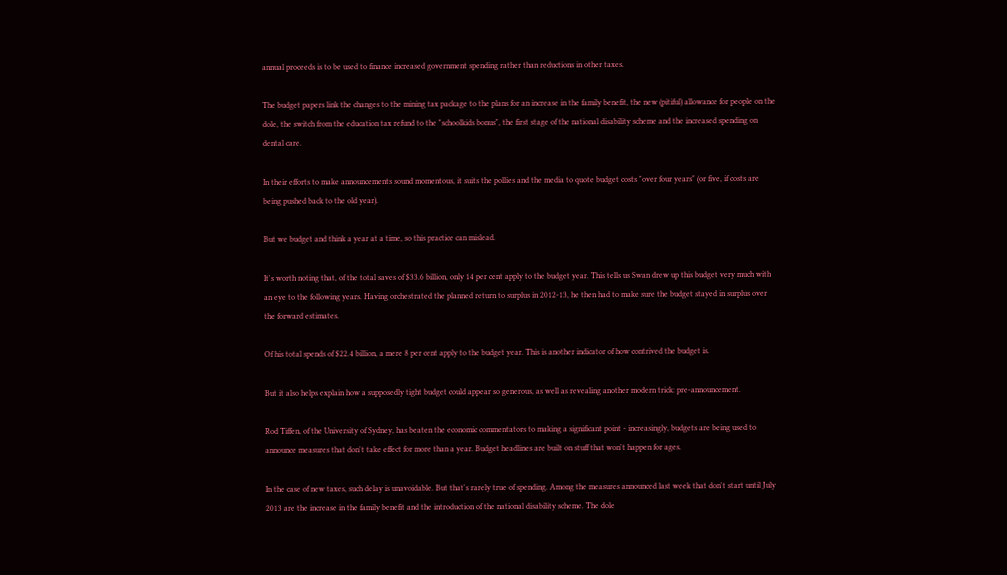annual proceeds is to be used to finance increased government spending rather than reductions in other taxes.

The budget papers link the changes to the mining tax package to the plans for an increase in the family benefit, the new (pitiful) allowance for people on the dole, the switch from the education tax refund to the "schoolkids bonus", the first stage of the national disability scheme and the increased spending on dental care.

In their efforts to make announcements sound momentous, it suits the pollies and the media to quote budget costs "over four years" (or five, if costs are being pushed back to the old year).

But we budget and think a year at a time, so this practice can mislead.

It's worth noting that, of the total saves of $33.6 billion, only 14 per cent apply to the budget year. This tells us Swan drew up this budget very much with an eye to the following years. Having orchestrated the planned return to surplus in 2012-13, he then had to make sure the budget stayed in surplus over the forward estimates.

Of his total spends of $22.4 billion, a mere 8 per cent apply to the budget year. This is another indicator of how contrived the budget is.

But it also helps explain how a supposedly tight budget could appear so generous, as well as revealing another modern trick: pre-announcement.

Rod Tiffen, of the University of Sydney, has beaten the economic commentators to making a significant point - increasingly, budgets are being used to announce measures that don't take effect for more than a year. Budget headlines are built on stuff that won't happen for ages.

In the case of new taxes, such delay is unavoidable. But that's rarely true of spending. Among the measures announced last week that don't start until July 2013 are the increase in the family benefit and the introduction of the national disability scheme. The dole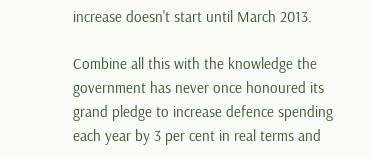increase doesn't start until March 2013.

Combine all this with the knowledge the government has never once honoured its grand pledge to increase defence spending each year by 3 per cent in real terms and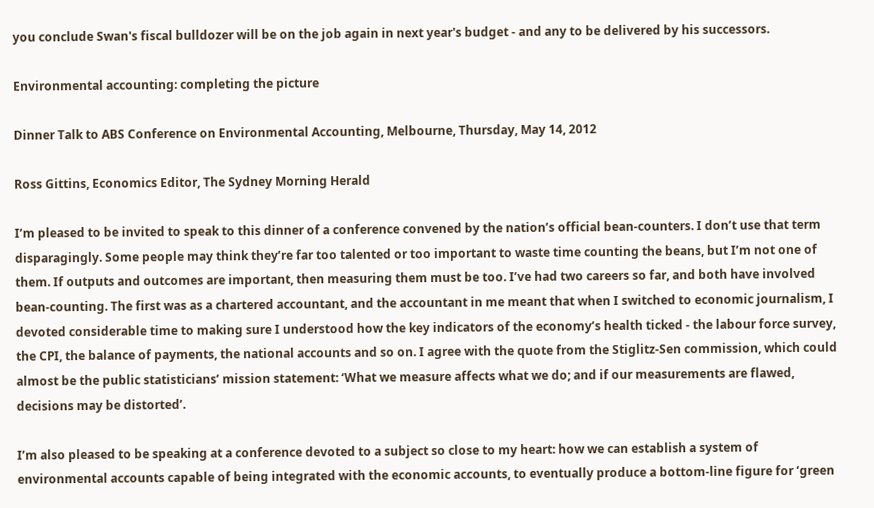you conclude Swan's fiscal bulldozer will be on the job again in next year's budget - and any to be delivered by his successors.

Environmental accounting: completing the picture

Dinner Talk to ABS Conference on Environmental Accounting, Melbourne, Thursday, May 14, 2012

Ross Gittins, Economics Editor, The Sydney Morning Herald

I’m pleased to be invited to speak to this dinner of a conference convened by the nation’s official bean-counters. I don’t use that term disparagingly. Some people may think they’re far too talented or too important to waste time counting the beans, but I’m not one of them. If outputs and outcomes are important, then measuring them must be too. I’ve had two careers so far, and both have involved bean-counting. The first was as a chartered accountant, and the accountant in me meant that when I switched to economic journalism, I devoted considerable time to making sure I understood how the key indicators of the economy’s health ticked - the labour force survey, the CPI, the balance of payments, the national accounts and so on. I agree with the quote from the Stiglitz-Sen commission, which could almost be the public statisticians’ mission statement: ‘What we measure affects what we do; and if our measurements are flawed, decisions may be distorted’.

I’m also pleased to be speaking at a conference devoted to a subject so close to my heart: how we can establish a system of environmental accounts capable of being integrated with the economic accounts, to eventually produce a bottom-line figure for ‘green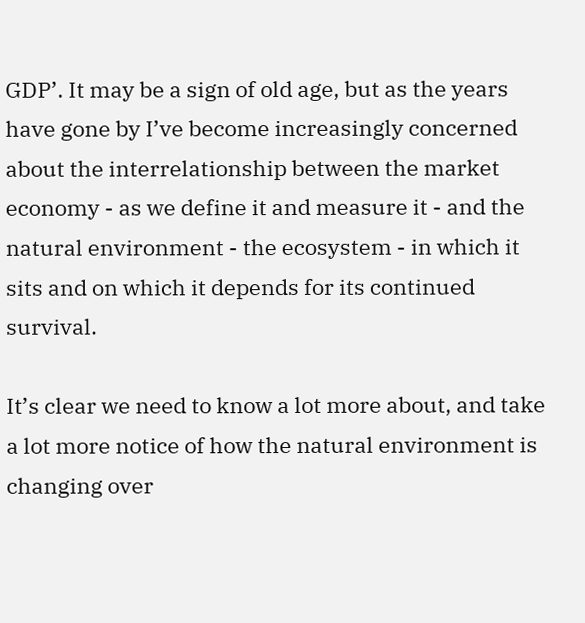GDP’. It may be a sign of old age, but as the years have gone by I’ve become increasingly concerned about the interrelationship between the market economy - as we define it and measure it - and the natural environment - the ecosystem - in which it sits and on which it depends for its continued survival.

It’s clear we need to know a lot more about, and take a lot more notice of how the natural environment is changing over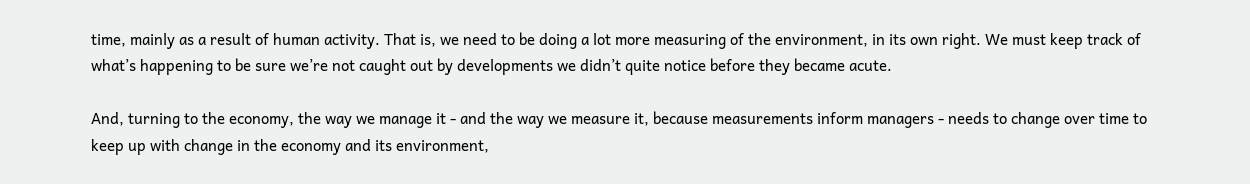time, mainly as a result of human activity. That is, we need to be doing a lot more measuring of the environment, in its own right. We must keep track of what’s happening to be sure we’re not caught out by developments we didn’t quite notice before they became acute.

And, turning to the economy, the way we manage it - and the way we measure it, because measurements inform managers - needs to change over time to keep up with change in the economy and its environment,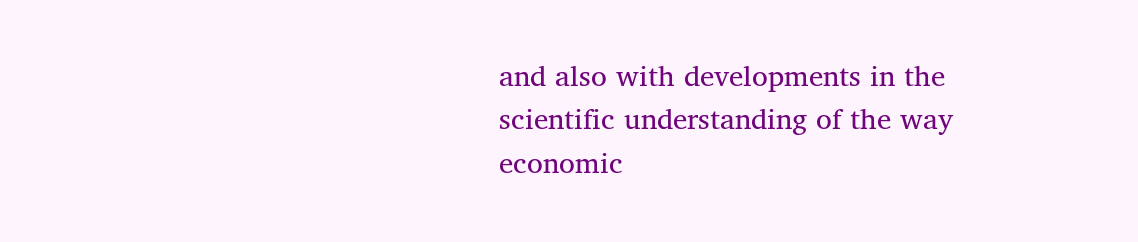and also with developments in the scientific understanding of the way economic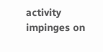activity impinges on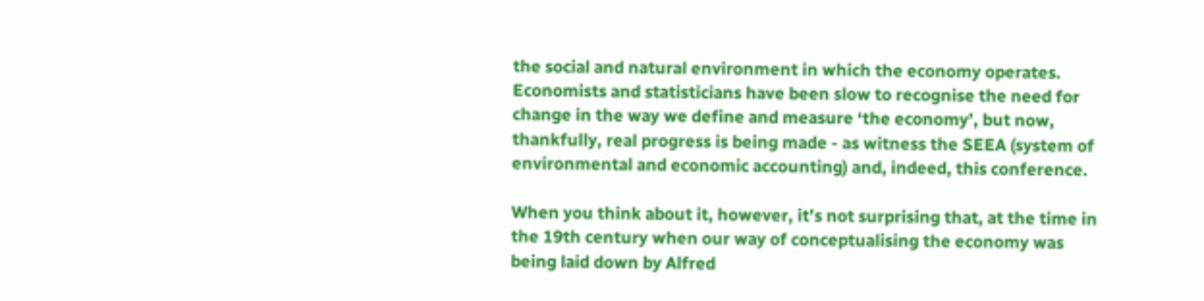the social and natural environment in which the economy operates. Economists and statisticians have been slow to recognise the need for change in the way we define and measure ‘the economy’, but now, thankfully, real progress is being made - as witness the SEEA (system of environmental and economic accounting) and, indeed, this conference.

When you think about it, however, it’s not surprising that, at the time in the 19th century when our way of conceptualising the economy was being laid down by Alfred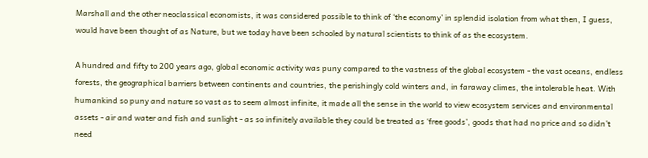Marshall and the other neoclassical economists, it was considered possible to think of ‘the economy’ in splendid isolation from what then, I guess, would have been thought of as Nature, but we today have been schooled by natural scientists to think of as the ecosystem.

A hundred and fifty to 200 years ago, global economic activity was puny compared to the vastness of the global ecosystem - the vast oceans, endless forests, the geographical barriers between continents and countries, the perishingly cold winters and, in faraway climes, the intolerable heat. With humankind so puny and nature so vast as to seem almost infinite, it made all the sense in the world to view ecosystem services and environmental assets - air and water and fish and sunlight - as so infinitely available they could be treated as ‘free goods’, goods that had no price and so didn’t need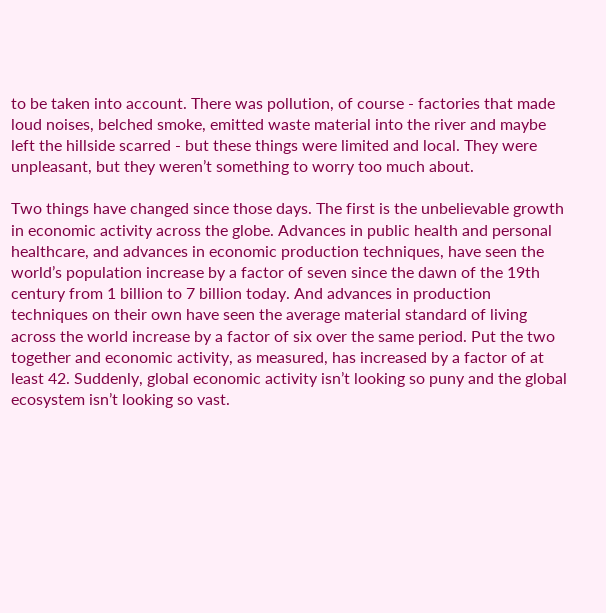to be taken into account. There was pollution, of course - factories that made loud noises, belched smoke, emitted waste material into the river and maybe left the hillside scarred - but these things were limited and local. They were unpleasant, but they weren’t something to worry too much about.

Two things have changed since those days. The first is the unbelievable growth in economic activity across the globe. Advances in public health and personal healthcare, and advances in economic production techniques, have seen the world’s population increase by a factor of seven since the dawn of the 19th century from 1 billion to 7 billion today. And advances in production techniques on their own have seen the average material standard of living across the world increase by a factor of six over the same period. Put the two together and economic activity, as measured, has increased by a factor of at least 42. Suddenly, global economic activity isn’t looking so puny and the global ecosystem isn’t looking so vast.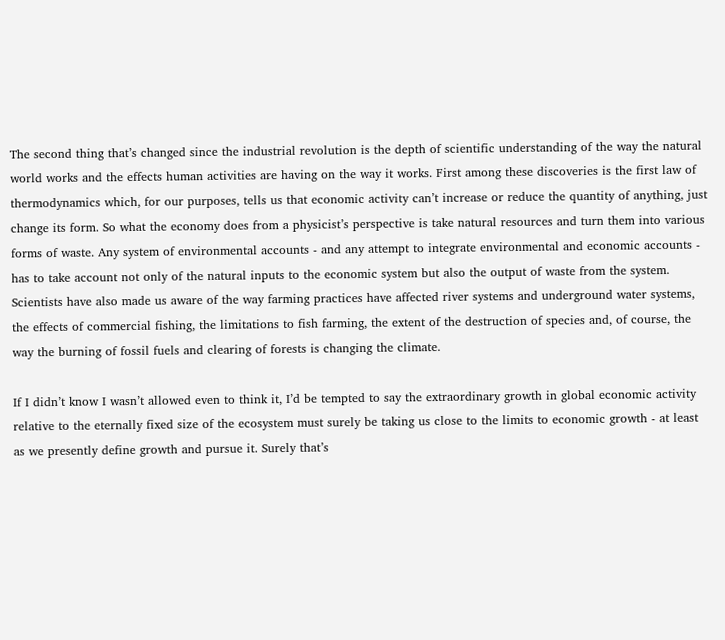The second thing that’s changed since the industrial revolution is the depth of scientific understanding of the way the natural world works and the effects human activities are having on the way it works. First among these discoveries is the first law of thermodynamics which, for our purposes, tells us that economic activity can’t increase or reduce the quantity of anything, just change its form. So what the economy does from a physicist’s perspective is take natural resources and turn them into various forms of waste. Any system of environmental accounts - and any attempt to integrate environmental and economic accounts - has to take account not only of the natural inputs to the economic system but also the output of waste from the system.
Scientists have also made us aware of the way farming practices have affected river systems and underground water systems, the effects of commercial fishing, the limitations to fish farming, the extent of the destruction of species and, of course, the way the burning of fossil fuels and clearing of forests is changing the climate.

If I didn’t know I wasn’t allowed even to think it, I’d be tempted to say the extraordinary growth in global economic activity relative to the eternally fixed size of the ecosystem must surely be taking us close to the limits to economic growth - at least as we presently define growth and pursue it. Surely that’s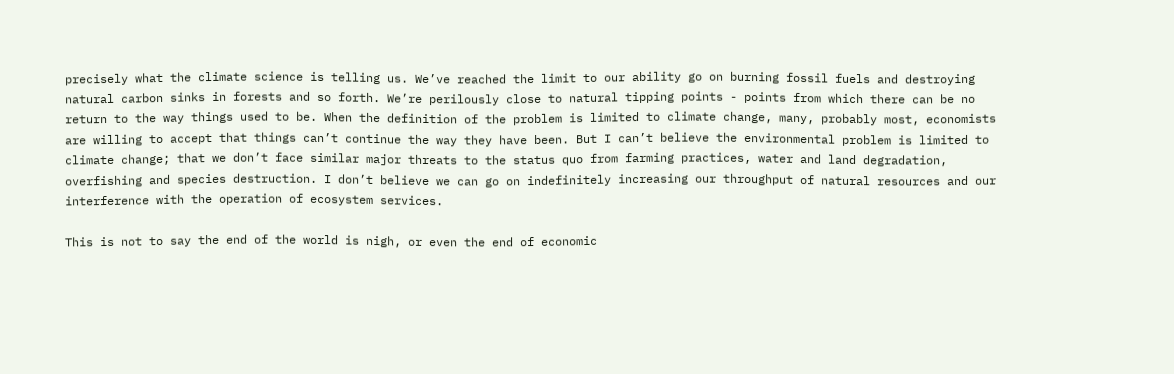precisely what the climate science is telling us. We’ve reached the limit to our ability go on burning fossil fuels and destroying natural carbon sinks in forests and so forth. We’re perilously close to natural tipping points - points from which there can be no return to the way things used to be. When the definition of the problem is limited to climate change, many, probably most, economists are willing to accept that things can’t continue the way they have been. But I can’t believe the environmental problem is limited to climate change; that we don’t face similar major threats to the status quo from farming practices, water and land degradation, overfishing and species destruction. I don’t believe we can go on indefinitely increasing our throughput of natural resources and our interference with the operation of ecosystem services.

This is not to say the end of the world is nigh, or even the end of economic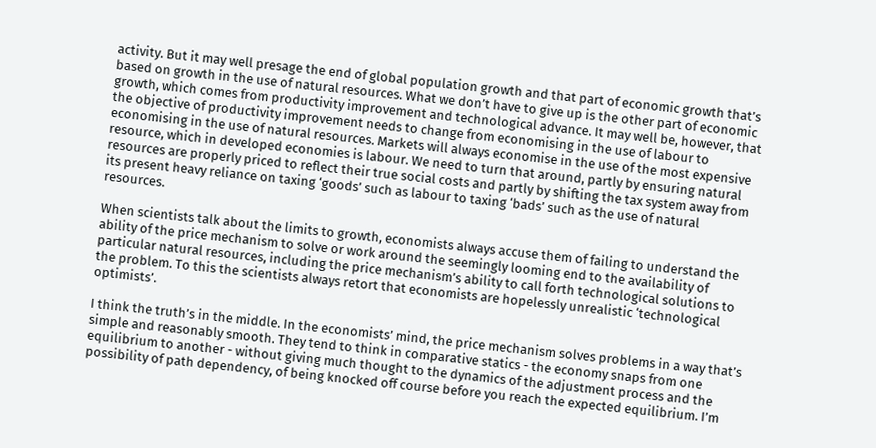activity. But it may well presage the end of global population growth and that part of economic growth that’s based on growth in the use of natural resources. What we don’t have to give up is the other part of economic growth, which comes from productivity improvement and technological advance. It may well be, however, that the objective of productivity improvement needs to change from economising in the use of labour to economising in the use of natural resources. Markets will always economise in the use of the most expensive resource, which in developed economies is labour. We need to turn that around, partly by ensuring natural resources are properly priced to reflect their true social costs and partly by shifting the tax system away from its present heavy reliance on taxing ‘goods’ such as labour to taxing ‘bads’ such as the use of natural resources.

When scientists talk about the limits to growth, economists always accuse them of failing to understand the ability of the price mechanism to solve or work around the seemingly looming end to the availability of particular natural resources, including the price mechanism’s ability to call forth technological solutions to the problem. To this the scientists always retort that economists are hopelessly unrealistic ‘technological optimists’.

I think the truth’s in the middle. In the economists’ mind, the price mechanism solves problems in a way that’s simple and reasonably smooth. They tend to think in comparative statics - the economy snaps from one equilibrium to another - without giving much thought to the dynamics of the adjustment process and the possibility of path dependency, of being knocked off course before you reach the expected equilibrium. I’m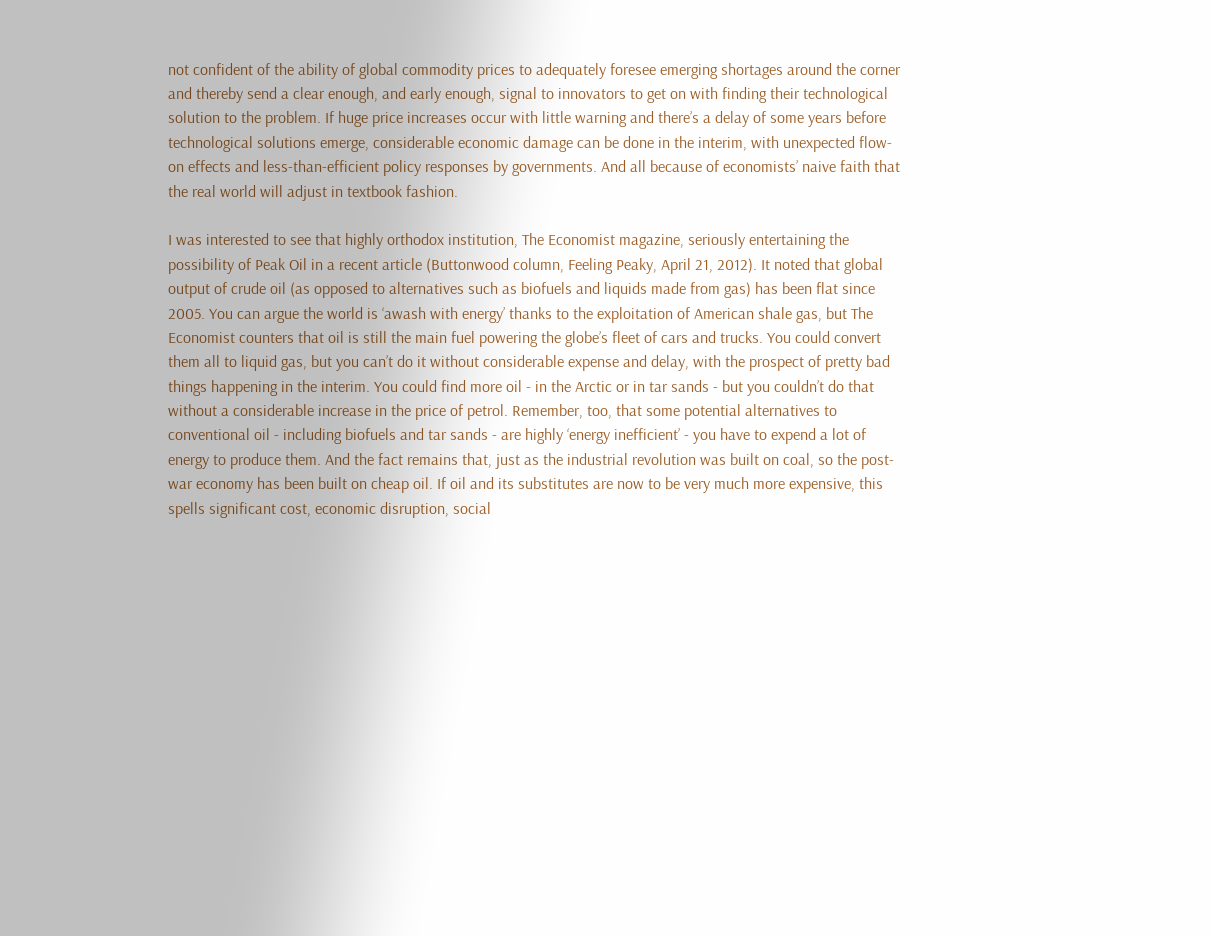not confident of the ability of global commodity prices to adequately foresee emerging shortages around the corner and thereby send a clear enough, and early enough, signal to innovators to get on with finding their technological solution to the problem. If huge price increases occur with little warning and there’s a delay of some years before technological solutions emerge, considerable economic damage can be done in the interim, with unexpected flow-on effects and less-than-efficient policy responses by governments. And all because of economists’ naive faith that the real world will adjust in textbook fashion.

I was interested to see that highly orthodox institution, The Economist magazine, seriously entertaining the possibility of Peak Oil in a recent article (Buttonwood column, Feeling Peaky, April 21, 2012). It noted that global output of crude oil (as opposed to alternatives such as biofuels and liquids made from gas) has been flat since 2005. You can argue the world is ‘awash with energy’ thanks to the exploitation of American shale gas, but The Economist counters that oil is still the main fuel powering the globe’s fleet of cars and trucks. You could convert them all to liquid gas, but you can’t do it without considerable expense and delay, with the prospect of pretty bad things happening in the interim. You could find more oil - in the Arctic or in tar sands - but you couldn’t do that without a considerable increase in the price of petrol. Remember, too, that some potential alternatives to conventional oil - including biofuels and tar sands - are highly ‘energy inefficient’ - you have to expend a lot of energy to produce them. And the fact remains that, just as the industrial revolution was built on coal, so the post-war economy has been built on cheap oil. If oil and its substitutes are now to be very much more expensive, this spells significant cost, economic disruption, social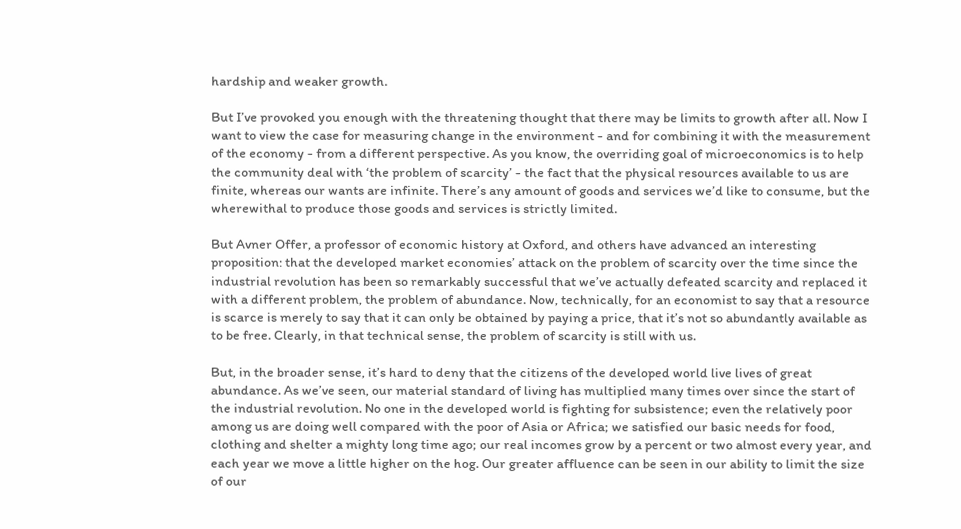hardship and weaker growth.

But I’ve provoked you enough with the threatening thought that there may be limits to growth after all. Now I want to view the case for measuring change in the environment - and for combining it with the measurement of the economy - from a different perspective. As you know, the overriding goal of microeconomics is to help the community deal with ‘the problem of scarcity’ - the fact that the physical resources available to us are finite, whereas our wants are infinite. There’s any amount of goods and services we’d like to consume, but the wherewithal to produce those goods and services is strictly limited.

But Avner Offer, a professor of economic history at Oxford, and others have advanced an interesting proposition: that the developed market economies’ attack on the problem of scarcity over the time since the industrial revolution has been so remarkably successful that we’ve actually defeated scarcity and replaced it with a different problem, the problem of abundance. Now, technically, for an economist to say that a resource is scarce is merely to say that it can only be obtained by paying a price, that it’s not so abundantly available as to be free. Clearly, in that technical sense, the problem of scarcity is still with us.

But, in the broader sense, it’s hard to deny that the citizens of the developed world live lives of great abundance. As we’ve seen, our material standard of living has multiplied many times over since the start of the industrial revolution. No one in the developed world is fighting for subsistence; even the relatively poor among us are doing well compared with the poor of Asia or Africa; we satisfied our basic needs for food, clothing and shelter a mighty long time ago; our real incomes grow by a percent or two almost every year, and each year we move a little higher on the hog. Our greater affluence can be seen in our ability to limit the size of our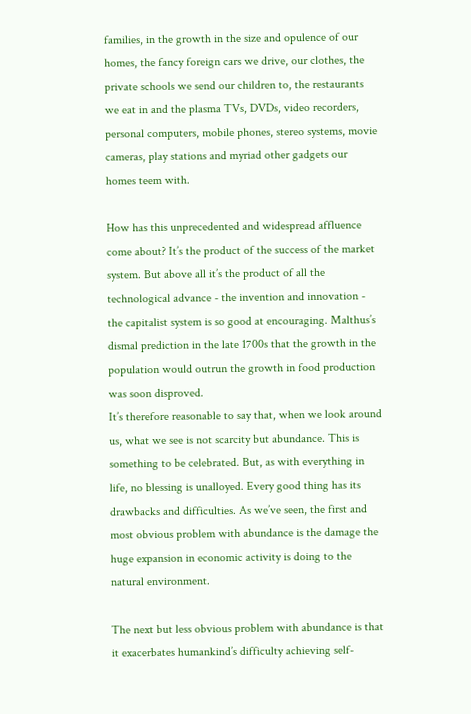families, in the growth in the size and opulence of our homes, the fancy foreign cars we drive, our clothes, the private schools we send our children to, the restaurants we eat in and the plasma TVs, DVDs, video recorders, personal computers, mobile phones, stereo systems, movie cameras, play stations and myriad other gadgets our homes teem with.

How has this unprecedented and widespread affluence come about? It’s the product of the success of the market system. But above all it’s the product of all the technological advance - the invention and innovation - the capitalist system is so good at encouraging. Malthus’s dismal prediction in the late 1700s that the growth in the population would outrun the growth in food production was soon disproved.
It’s therefore reasonable to say that, when we look around us, what we see is not scarcity but abundance. This is something to be celebrated. But, as with everything in life, no blessing is unalloyed. Every good thing has its drawbacks and difficulties. As we’ve seen, the first and most obvious problem with abundance is the damage the huge expansion in economic activity is doing to the natural environment.

The next but less obvious problem with abundance is that it exacerbates humankind’s difficulty achieving self-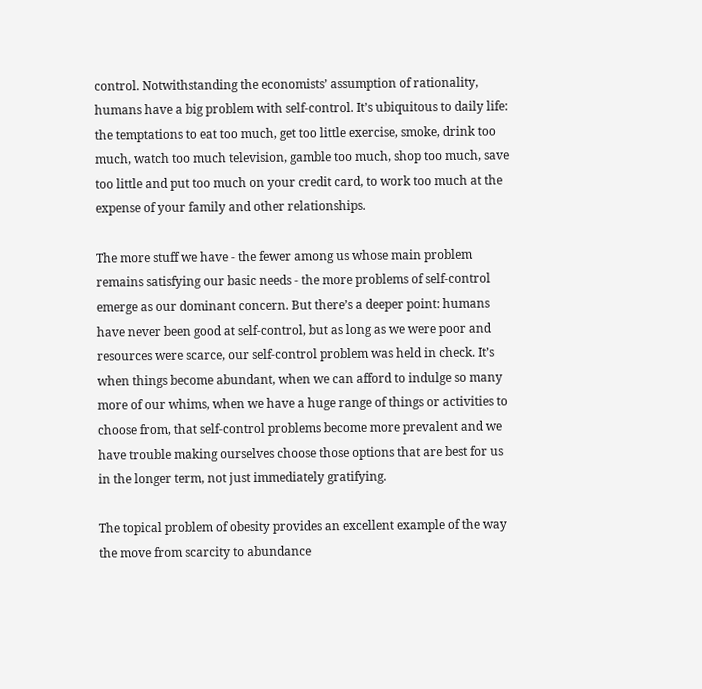control. Notwithstanding the economists’ assumption of rationality, humans have a big problem with self-control. It’s ubiquitous to daily life: the temptations to eat too much, get too little exercise, smoke, drink too much, watch too much television, gamble too much, shop too much, save too little and put too much on your credit card, to work too much at the expense of your family and other relationships.

The more stuff we have - the fewer among us whose main problem remains satisfying our basic needs - the more problems of self-control emerge as our dominant concern. But there’s a deeper point: humans have never been good at self-control, but as long as we were poor and resources were scarce, our self-control problem was held in check. It’s when things become abundant, when we can afford to indulge so many more of our whims, when we have a huge range of things or activities to choose from, that self-control problems become more prevalent and we have trouble making ourselves choose those options that are best for us in the longer term, not just immediately gratifying.

The topical problem of obesity provides an excellent example of the way the move from scarcity to abundance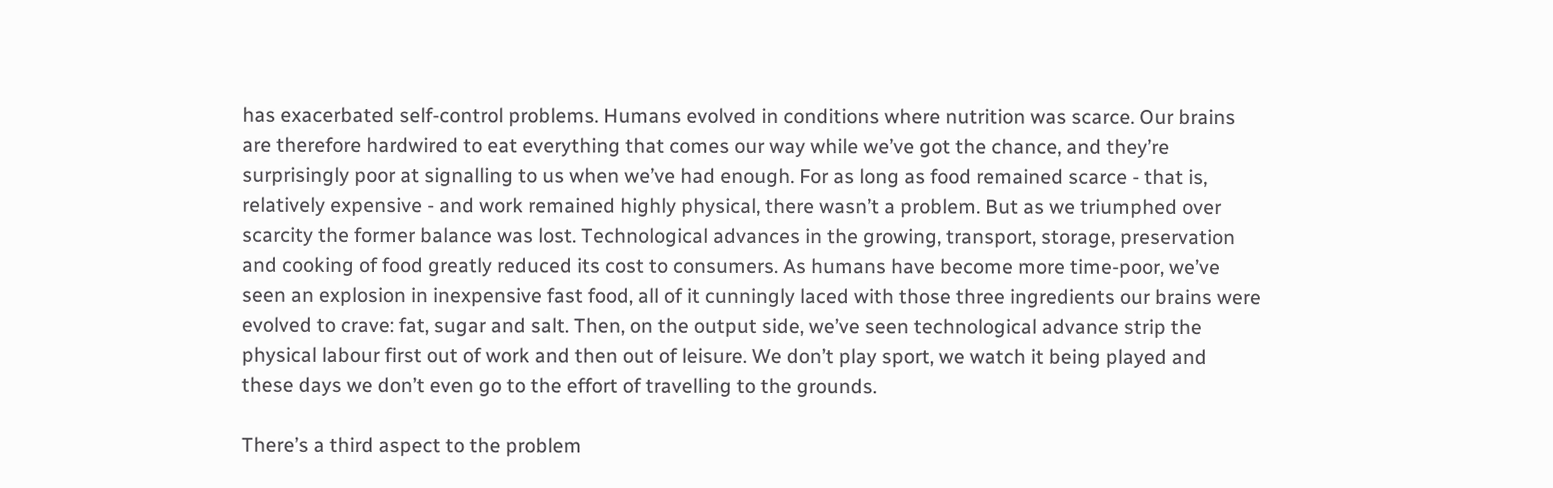has exacerbated self-control problems. Humans evolved in conditions where nutrition was scarce. Our brains are therefore hardwired to eat everything that comes our way while we’ve got the chance, and they’re surprisingly poor at signalling to us when we’ve had enough. For as long as food remained scarce - that is, relatively expensive - and work remained highly physical, there wasn’t a problem. But as we triumphed over scarcity the former balance was lost. Technological advances in the growing, transport, storage, preservation and cooking of food greatly reduced its cost to consumers. As humans have become more time-poor, we’ve seen an explosion in inexpensive fast food, all of it cunningly laced with those three ingredients our brains were evolved to crave: fat, sugar and salt. Then, on the output side, we’ve seen technological advance strip the physical labour first out of work and then out of leisure. We don’t play sport, we watch it being played and these days we don’t even go to the effort of travelling to the grounds.

There’s a third aspect to the problem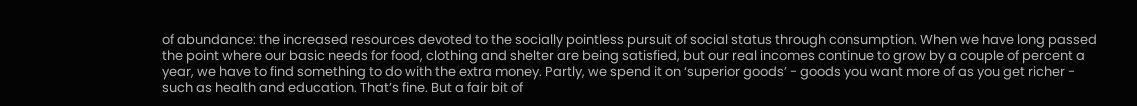of abundance: the increased resources devoted to the socially pointless pursuit of social status through consumption. When we have long passed the point where our basic needs for food, clothing and shelter are being satisfied, but our real incomes continue to grow by a couple of percent a year, we have to find something to do with the extra money. Partly, we spend it on ‘superior goods’ - goods you want more of as you get richer - such as health and education. That’s fine. But a fair bit of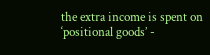the extra income is spent on ‘positional goods’ -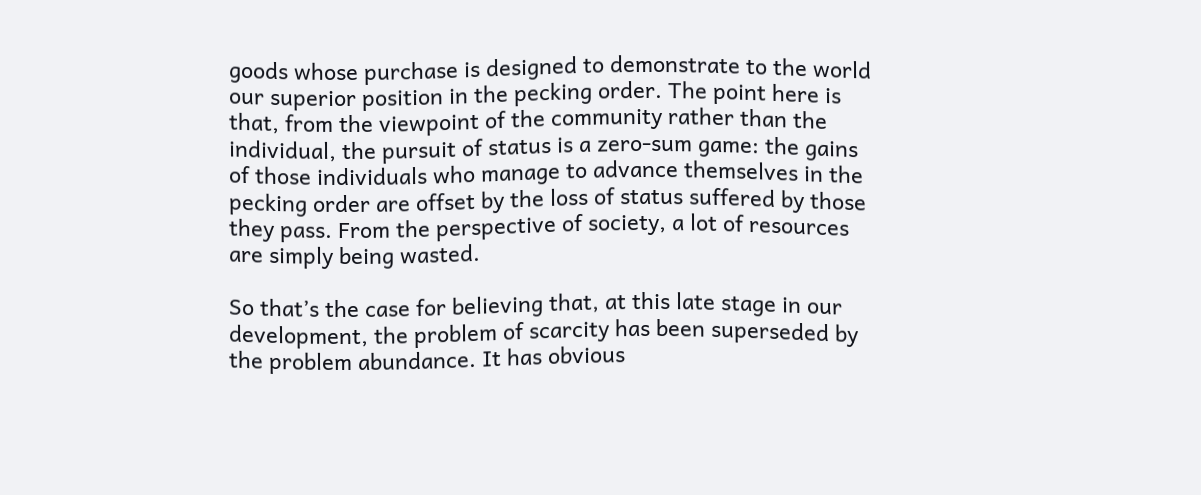goods whose purchase is designed to demonstrate to the world our superior position in the pecking order. The point here is that, from the viewpoint of the community rather than the individual, the pursuit of status is a zero-sum game: the gains of those individuals who manage to advance themselves in the pecking order are offset by the loss of status suffered by those they pass. From the perspective of society, a lot of resources are simply being wasted.

So that’s the case for believing that, at this late stage in our development, the problem of scarcity has been superseded by the problem abundance. It has obvious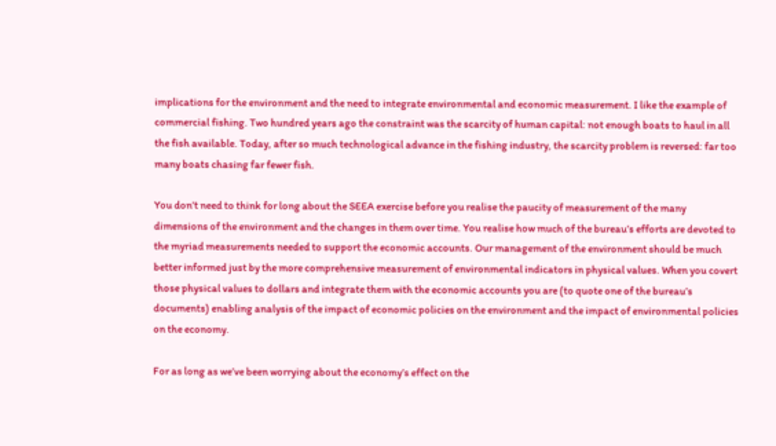implications for the environment and the need to integrate environmental and economic measurement. I like the example of commercial fishing. Two hundred years ago the constraint was the scarcity of human capital: not enough boats to haul in all the fish available. Today, after so much technological advance in the fishing industry, the scarcity problem is reversed: far too many boats chasing far fewer fish.

You don’t need to think for long about the SEEA exercise before you realise the paucity of measurement of the many dimensions of the environment and the changes in them over time. You realise how much of the bureau’s efforts are devoted to the myriad measurements needed to support the economic accounts. Our management of the environment should be much better informed just by the more comprehensive measurement of environmental indicators in physical values. When you covert those physical values to dollars and integrate them with the economic accounts you are (to quote one of the bureau’s documents) enabling analysis of the impact of economic policies on the environment and the impact of environmental policies on the economy.

For as long as we’ve been worrying about the economy’s effect on the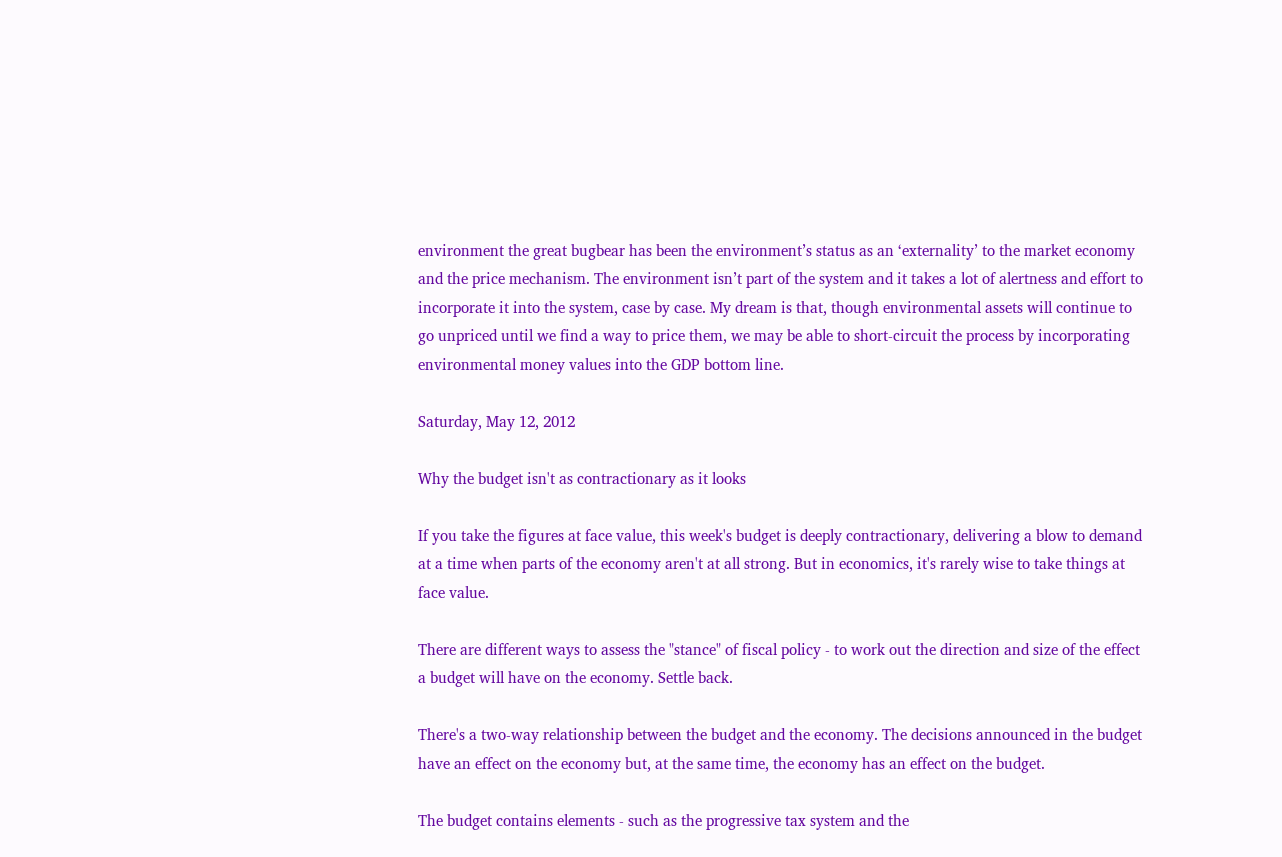environment the great bugbear has been the environment’s status as an ‘externality’ to the market economy and the price mechanism. The environment isn’t part of the system and it takes a lot of alertness and effort to incorporate it into the system, case by case. My dream is that, though environmental assets will continue to go unpriced until we find a way to price them, we may be able to short-circuit the process by incorporating environmental money values into the GDP bottom line.

Saturday, May 12, 2012

Why the budget isn't as contractionary as it looks

If you take the figures at face value, this week's budget is deeply contractionary, delivering a blow to demand at a time when parts of the economy aren't at all strong. But in economics, it's rarely wise to take things at face value.

There are different ways to assess the "stance" of fiscal policy - to work out the direction and size of the effect a budget will have on the economy. Settle back.

There's a two-way relationship between the budget and the economy. The decisions announced in the budget have an effect on the economy but, at the same time, the economy has an effect on the budget.

The budget contains elements - such as the progressive tax system and the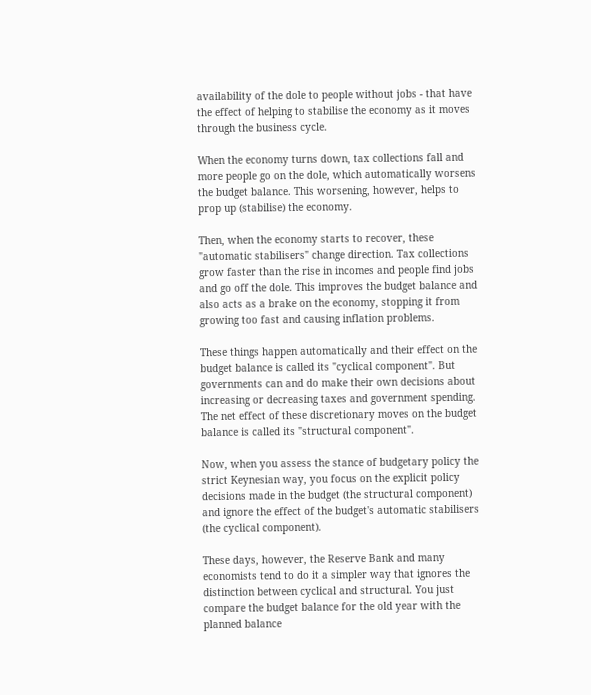availability of the dole to people without jobs - that have the effect of helping to stabilise the economy as it moves through the business cycle.

When the economy turns down, tax collections fall and more people go on the dole, which automatically worsens the budget balance. This worsening, however, helps to prop up (stabilise) the economy.

Then, when the economy starts to recover, these "automatic stabilisers" change direction. Tax collections grow faster than the rise in incomes and people find jobs and go off the dole. This improves the budget balance and also acts as a brake on the economy, stopping it from growing too fast and causing inflation problems.

These things happen automatically and their effect on the budget balance is called its "cyclical component". But governments can and do make their own decisions about increasing or decreasing taxes and government spending. The net effect of these discretionary moves on the budget balance is called its "structural component".

Now, when you assess the stance of budgetary policy the strict Keynesian way, you focus on the explicit policy decisions made in the budget (the structural component) and ignore the effect of the budget's automatic stabilisers (the cyclical component).

These days, however, the Reserve Bank and many economists tend to do it a simpler way that ignores the distinction between cyclical and structural. You just compare the budget balance for the old year with the planned balance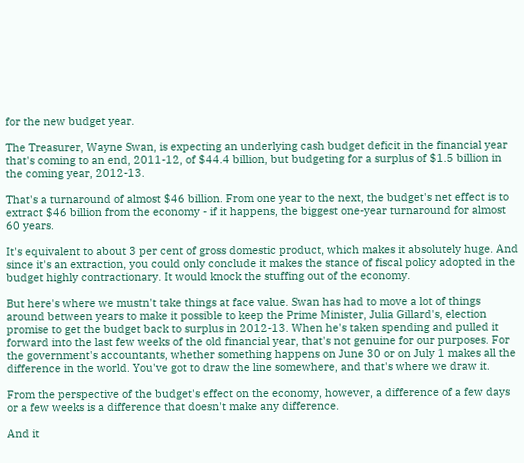for the new budget year.

The Treasurer, Wayne Swan, is expecting an underlying cash budget deficit in the financial year that's coming to an end, 2011-12, of $44.4 billion, but budgeting for a surplus of $1.5 billion in the coming year, 2012-13.

That's a turnaround of almost $46 billion. From one year to the next, the budget's net effect is to extract $46 billion from the economy - if it happens, the biggest one-year turnaround for almost 60 years.

It's equivalent to about 3 per cent of gross domestic product, which makes it absolutely huge. And since it's an extraction, you could only conclude it makes the stance of fiscal policy adopted in the budget highly contractionary. It would knock the stuffing out of the economy.

But here's where we mustn't take things at face value. Swan has had to move a lot of things around between years to make it possible to keep the Prime Minister, Julia Gillard's, election promise to get the budget back to surplus in 2012-13. When he's taken spending and pulled it forward into the last few weeks of the old financial year, that's not genuine for our purposes. For the government's accountants, whether something happens on June 30 or on July 1 makes all the difference in the world. You've got to draw the line somewhere, and that's where we draw it.

From the perspective of the budget's effect on the economy, however, a difference of a few days or a few weeks is a difference that doesn't make any difference.

And it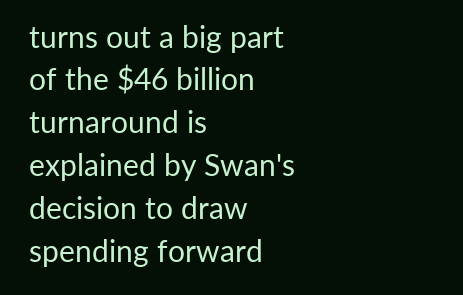turns out a big part of the $46 billion turnaround is explained by Swan's decision to draw spending forward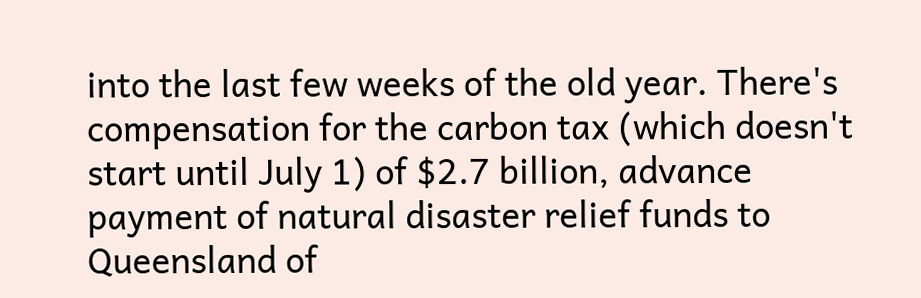into the last few weeks of the old year. There's compensation for the carbon tax (which doesn't start until July 1) of $2.7 billion, advance payment of natural disaster relief funds to Queensland of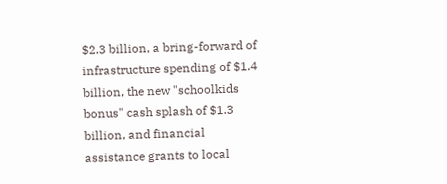$2.3 billion, a bring-forward of infrastructure spending of $1.4 billion, the new "schoolkids bonus" cash splash of $1.3 billion, and financial assistance grants to local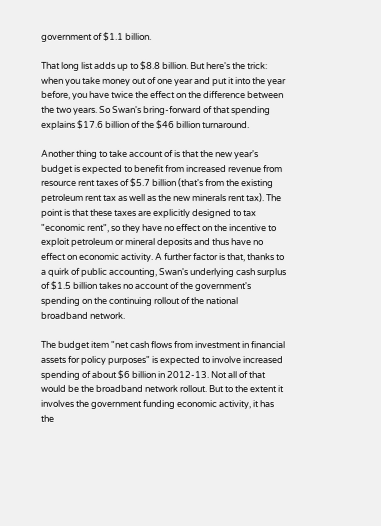government of $1.1 billion.

That long list adds up to $8.8 billion. But here's the trick: when you take money out of one year and put it into the year before, you have twice the effect on the difference between the two years. So Swan's bring-forward of that spending explains $17.6 billion of the $46 billion turnaround.

Another thing to take account of is that the new year's budget is expected to benefit from increased revenue from resource rent taxes of $5.7 billion (that's from the existing petroleum rent tax as well as the new minerals rent tax). The point is that these taxes are explicitly designed to tax "economic rent", so they have no effect on the incentive to exploit petroleum or mineral deposits and thus have no effect on economic activity. A further factor is that, thanks to a quirk of public accounting, Swan's underlying cash surplus of $1.5 billion takes no account of the government's spending on the continuing rollout of the national broadband network.

The budget item "net cash flows from investment in financial assets for policy purposes" is expected to involve increased spending of about $6 billion in 2012-13. Not all of that would be the broadband network rollout. But to the extent it involves the government funding economic activity, it has the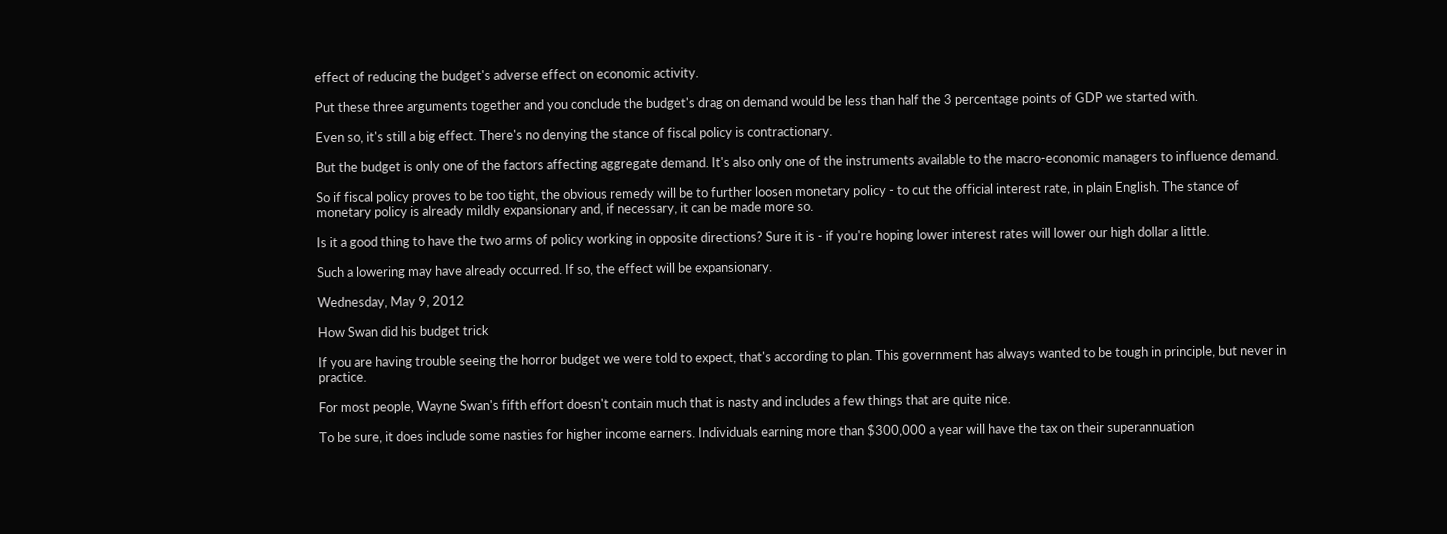effect of reducing the budget's adverse effect on economic activity.

Put these three arguments together and you conclude the budget's drag on demand would be less than half the 3 percentage points of GDP we started with.

Even so, it's still a big effect. There's no denying the stance of fiscal policy is contractionary.

But the budget is only one of the factors affecting aggregate demand. It's also only one of the instruments available to the macro-economic managers to influence demand.

So if fiscal policy proves to be too tight, the obvious remedy will be to further loosen monetary policy - to cut the official interest rate, in plain English. The stance of monetary policy is already mildly expansionary and, if necessary, it can be made more so.

Is it a good thing to have the two arms of policy working in opposite directions? Sure it is - if you're hoping lower interest rates will lower our high dollar a little.

Such a lowering may have already occurred. If so, the effect will be expansionary.

Wednesday, May 9, 2012

How Swan did his budget trick

If you are having trouble seeing the horror budget we were told to expect, that's according to plan. This government has always wanted to be tough in principle, but never in practice.

For most people, Wayne Swan's fifth effort doesn't contain much that is nasty and includes a few things that are quite nice.

To be sure, it does include some nasties for higher income earners. Individuals earning more than $300,000 a year will have the tax on their superannuation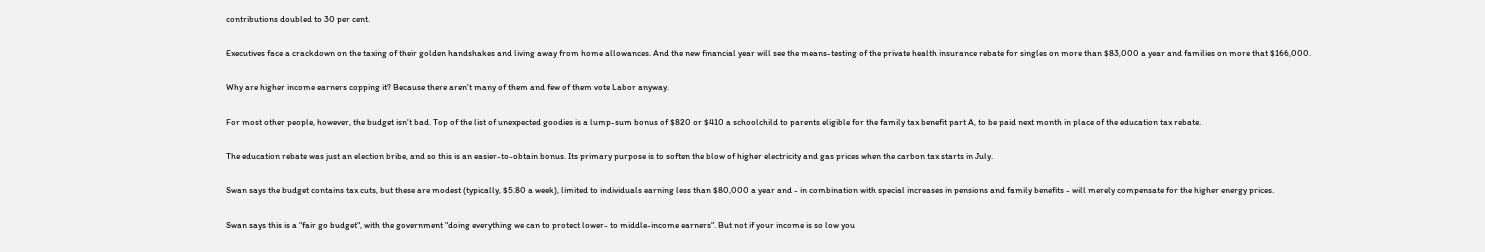contributions doubled to 30 per cent.

Executives face a crackdown on the taxing of their golden handshakes and living away from home allowances. And the new financial year will see the means-testing of the private health insurance rebate for singles on more than $83,000 a year and families on more that $166,000.

Why are higher income earners copping it? Because there aren't many of them and few of them vote Labor anyway.

For most other people, however, the budget isn't bad. Top of the list of unexpected goodies is a lump-sum bonus of $820 or $410 a schoolchild to parents eligible for the family tax benefit part A, to be paid next month in place of the education tax rebate.

The education rebate was just an election bribe, and so this is an easier-to-obtain bonus. Its primary purpose is to soften the blow of higher electricity and gas prices when the carbon tax starts in July.

Swan says the budget contains tax cuts, but these are modest (typically, $5.80 a week), limited to individuals earning less than $80,000 a year and - in combination with special increases in pensions and family benefits - will merely compensate for the higher energy prices.

Swan says this is a "fair go budget", with the government "doing everything we can to protect lower- to middle-income earners". But not if your income is so low you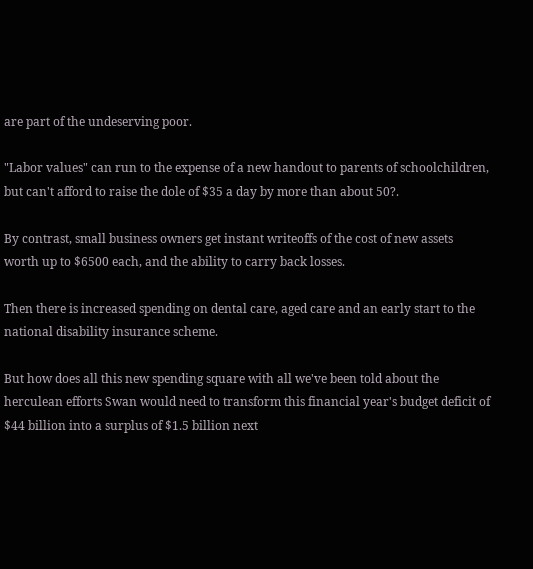are part of the undeserving poor.

"Labor values" can run to the expense of a new handout to parents of schoolchildren, but can't afford to raise the dole of $35 a day by more than about 50?.

By contrast, small business owners get instant writeoffs of the cost of new assets worth up to $6500 each, and the ability to carry back losses.

Then there is increased spending on dental care, aged care and an early start to the national disability insurance scheme.

But how does all this new spending square with all we've been told about the herculean efforts Swan would need to transform this financial year's budget deficit of $44 billion into a surplus of $1.5 billion next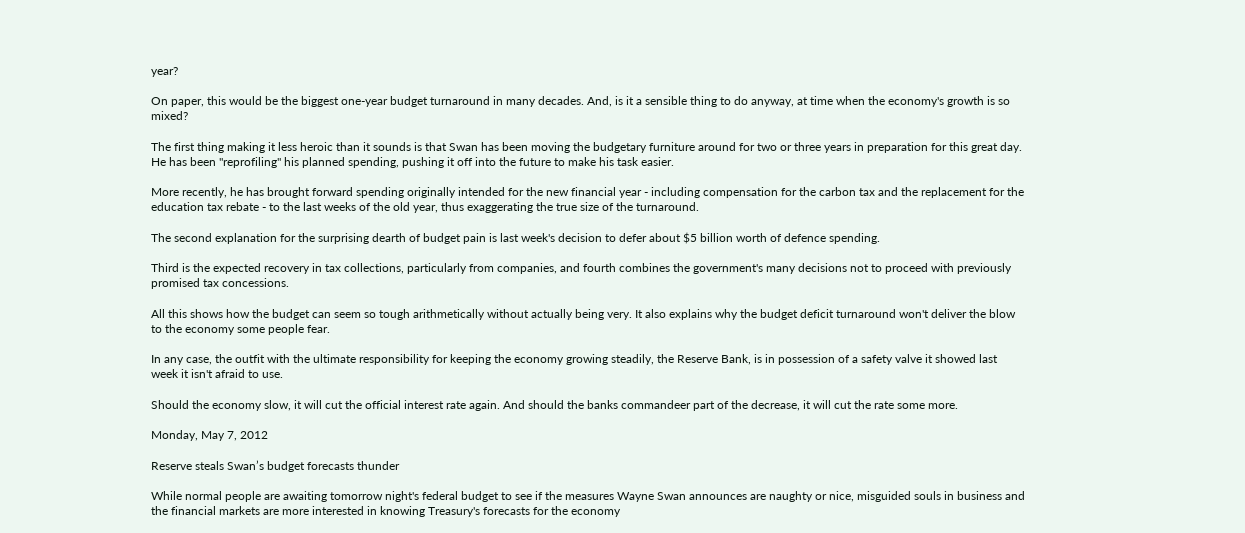year?

On paper, this would be the biggest one-year budget turnaround in many decades. And, is it a sensible thing to do anyway, at time when the economy's growth is so mixed?

The first thing making it less heroic than it sounds is that Swan has been moving the budgetary furniture around for two or three years in preparation for this great day. He has been "reprofiling" his planned spending, pushing it off into the future to make his task easier.

More recently, he has brought forward spending originally intended for the new financial year - including compensation for the carbon tax and the replacement for the education tax rebate - to the last weeks of the old year, thus exaggerating the true size of the turnaround.

The second explanation for the surprising dearth of budget pain is last week's decision to defer about $5 billion worth of defence spending.

Third is the expected recovery in tax collections, particularly from companies, and fourth combines the government's many decisions not to proceed with previously promised tax concessions.

All this shows how the budget can seem so tough arithmetically without actually being very. It also explains why the budget deficit turnaround won't deliver the blow to the economy some people fear.

In any case, the outfit with the ultimate responsibility for keeping the economy growing steadily, the Reserve Bank, is in possession of a safety valve it showed last week it isn't afraid to use.

Should the economy slow, it will cut the official interest rate again. And should the banks commandeer part of the decrease, it will cut the rate some more.

Monday, May 7, 2012

Reserve steals Swan’s budget forecasts thunder

While normal people are awaiting tomorrow night's federal budget to see if the measures Wayne Swan announces are naughty or nice, misguided souls in business and the financial markets are more interested in knowing Treasury's forecasts for the economy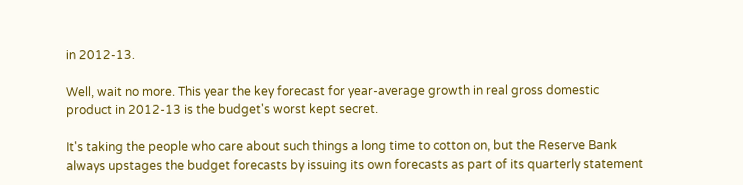in 2012-13.

Well, wait no more. This year the key forecast for year-average growth in real gross domestic product in 2012-13 is the budget's worst kept secret.

It's taking the people who care about such things a long time to cotton on, but the Reserve Bank always upstages the budget forecasts by issuing its own forecasts as part of its quarterly statement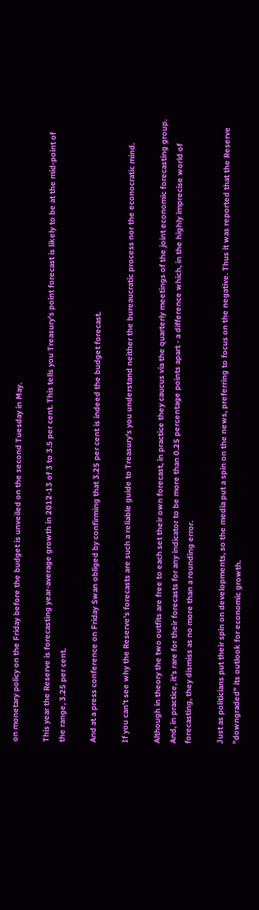on monetary policy on the Friday before the budget is unveiled on the second Tuesday in May.

This year the Reserve is forecasting year-average growth in 2012-13 of 3 to 3.5 per cent. This tells you Treasury's point forecast is likely to be at the mid-point of the range, 3.25 per cent.

And at a press conference on Friday Swan obliged by confirming that 3.25 per cent is indeed the budget forecast.

If you can't see why the Reserve's forecasts are such a reliable guide to Treasury's you understand neither the bureaucratic process nor the econocratic mind.

Although in theory the two outfits are free to each set their own forecast, in practice they caucus via the quarterly meetings of the joint economic forecasting group. And, in practice, it's rare for their forecasts for any indicator to be more than 0.25 percentage points apart - a difference which, in the highly imprecise world of forecasting, they dismiss as no more than a rounding error.

Just as politicians put their spin on developments, so the media put a spin on the news, preferring to focus on the negative. Thus it was reported that the Reserve "downgraded" its outlook for economic growth.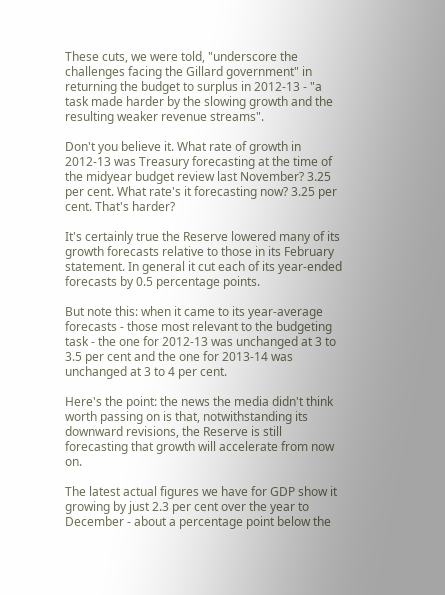These cuts, we were told, "underscore the challenges facing the Gillard government" in returning the budget to surplus in 2012-13 - "a task made harder by the slowing growth and the resulting weaker revenue streams".

Don't you believe it. What rate of growth in 2012-13 was Treasury forecasting at the time of the midyear budget review last November? 3.25 per cent. What rate's it forecasting now? 3.25 per cent. That's harder?

It's certainly true the Reserve lowered many of its growth forecasts relative to those in its February statement. In general it cut each of its year-ended forecasts by 0.5 percentage points.

But note this: when it came to its year-average forecasts - those most relevant to the budgeting task - the one for 2012-13 was unchanged at 3 to 3.5 per cent and the one for 2013-14 was unchanged at 3 to 4 per cent.

Here's the point: the news the media didn't think worth passing on is that, notwithstanding its downward revisions, the Reserve is still forecasting that growth will accelerate from now on.

The latest actual figures we have for GDP show it growing by just 2.3 per cent over the year to December - about a percentage point below the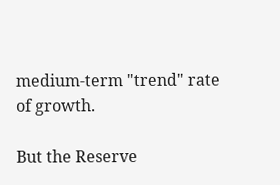medium-term "trend" rate of growth.

But the Reserve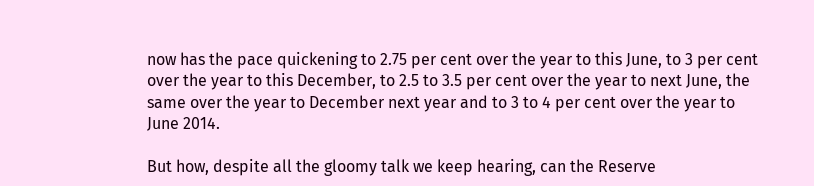now has the pace quickening to 2.75 per cent over the year to this June, to 3 per cent over the year to this December, to 2.5 to 3.5 per cent over the year to next June, the same over the year to December next year and to 3 to 4 per cent over the year to June 2014.

But how, despite all the gloomy talk we keep hearing, can the Reserve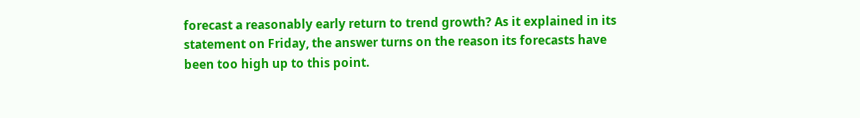forecast a reasonably early return to trend growth? As it explained in its statement on Friday, the answer turns on the reason its forecasts have been too high up to this point.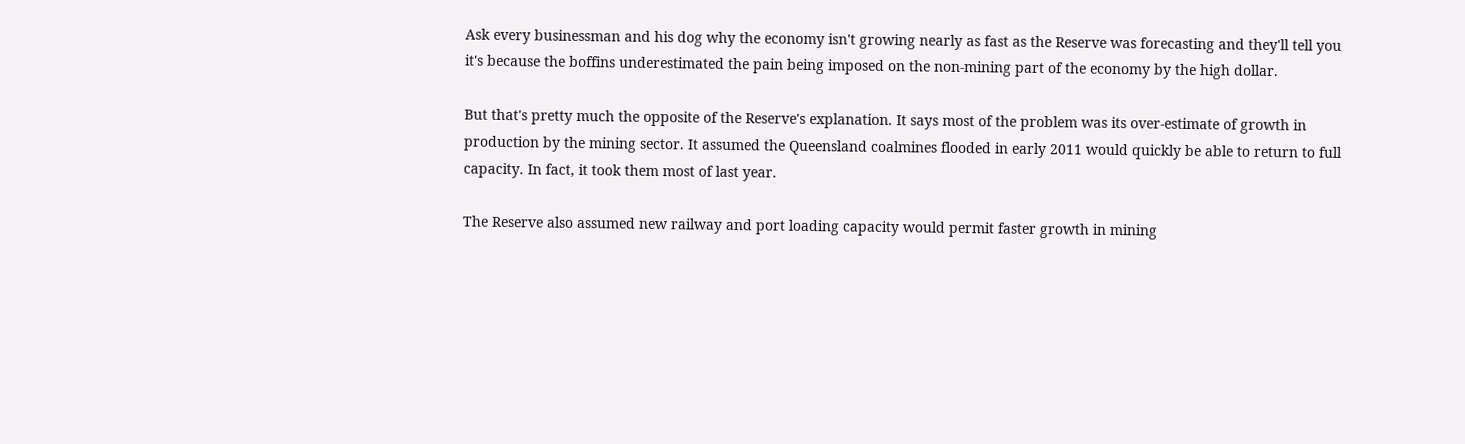Ask every businessman and his dog why the economy isn't growing nearly as fast as the Reserve was forecasting and they'll tell you it's because the boffins underestimated the pain being imposed on the non-mining part of the economy by the high dollar.

But that's pretty much the opposite of the Reserve's explanation. It says most of the problem was its over-estimate of growth in production by the mining sector. It assumed the Queensland coalmines flooded in early 2011 would quickly be able to return to full capacity. In fact, it took them most of last year.

The Reserve also assumed new railway and port loading capacity would permit faster growth in mining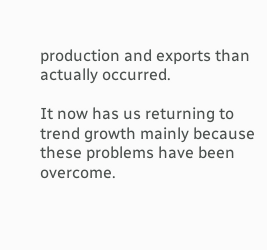production and exports than actually occurred.

It now has us returning to trend growth mainly because these problems have been overcome.